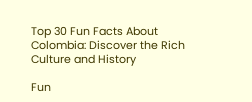Top 30 Fun Facts About Colombia: Discover the Rich Culture and History

Fun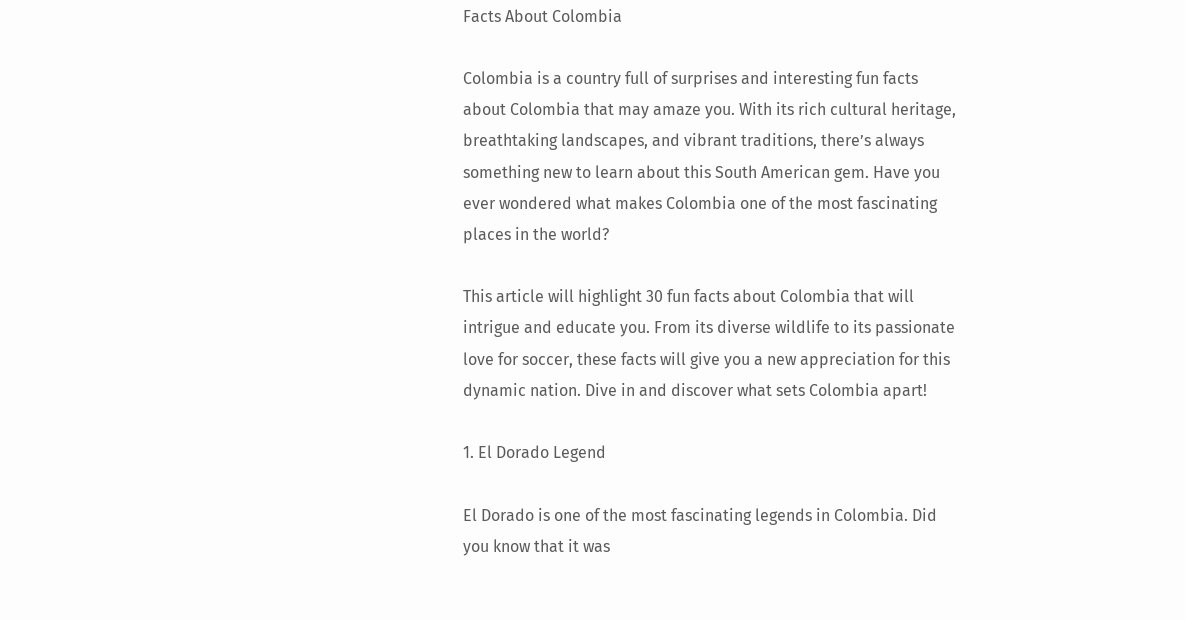Facts About Colombia

Colombia is a country full of surprises and interesting fun facts about Colombia that may amaze you. With its rich cultural heritage, breathtaking landscapes, and vibrant traditions, there’s always something new to learn about this South American gem. Have you ever wondered what makes Colombia one of the most fascinating places in the world?

This article will highlight 30 fun facts about Colombia that will intrigue and educate you. From its diverse wildlife to its passionate love for soccer, these facts will give you a new appreciation for this dynamic nation. Dive in and discover what sets Colombia apart!

1. El Dorado Legend

El Dorado is one of the most fascinating legends in Colombia. Did you know that it was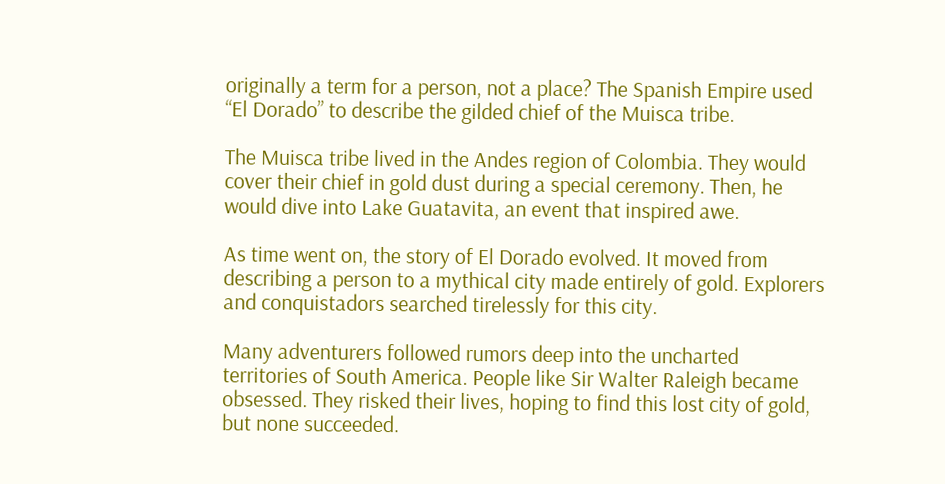originally a term for a person, not a place? The Spanish Empire used “El Dorado” to describe the gilded chief of the Muisca tribe.

The Muisca tribe lived in the Andes region of Colombia. They would cover their chief in gold dust during a special ceremony. Then, he would dive into Lake Guatavita, an event that inspired awe.

As time went on, the story of El Dorado evolved. It moved from describing a person to a mythical city made entirely of gold. Explorers and conquistadors searched tirelessly for this city.

Many adventurers followed rumors deep into the uncharted territories of South America. People like Sir Walter Raleigh became obsessed. They risked their lives, hoping to find this lost city of gold, but none succeeded.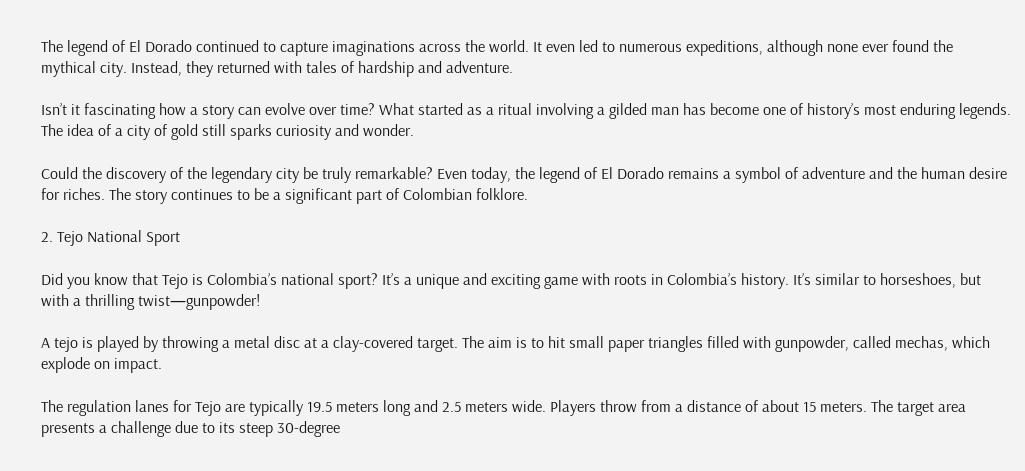The legend of El Dorado continued to capture imaginations across the world. It even led to numerous expeditions, although none ever found the mythical city. Instead, they returned with tales of hardship and adventure.

Isn’t it fascinating how a story can evolve over time? What started as a ritual involving a gilded man has become one of history’s most enduring legends. The idea of a city of gold still sparks curiosity and wonder.

Could the discovery of the legendary city be truly remarkable? Even today, the legend of El Dorado remains a symbol of adventure and the human desire for riches. The story continues to be a significant part of Colombian folklore.

2. Tejo National Sport

Did you know that Tejo is Colombia’s national sport? It’s a unique and exciting game with roots in Colombia’s history. It’s similar to horseshoes, but with a thrilling twist—gunpowder!

A tejo is played by throwing a metal disc at a clay-covered target. The aim is to hit small paper triangles filled with gunpowder, called mechas, which explode on impact.

The regulation lanes for Tejo are typically 19.5 meters long and 2.5 meters wide. Players throw from a distance of about 15 meters. The target area presents a challenge due to its steep 30-degree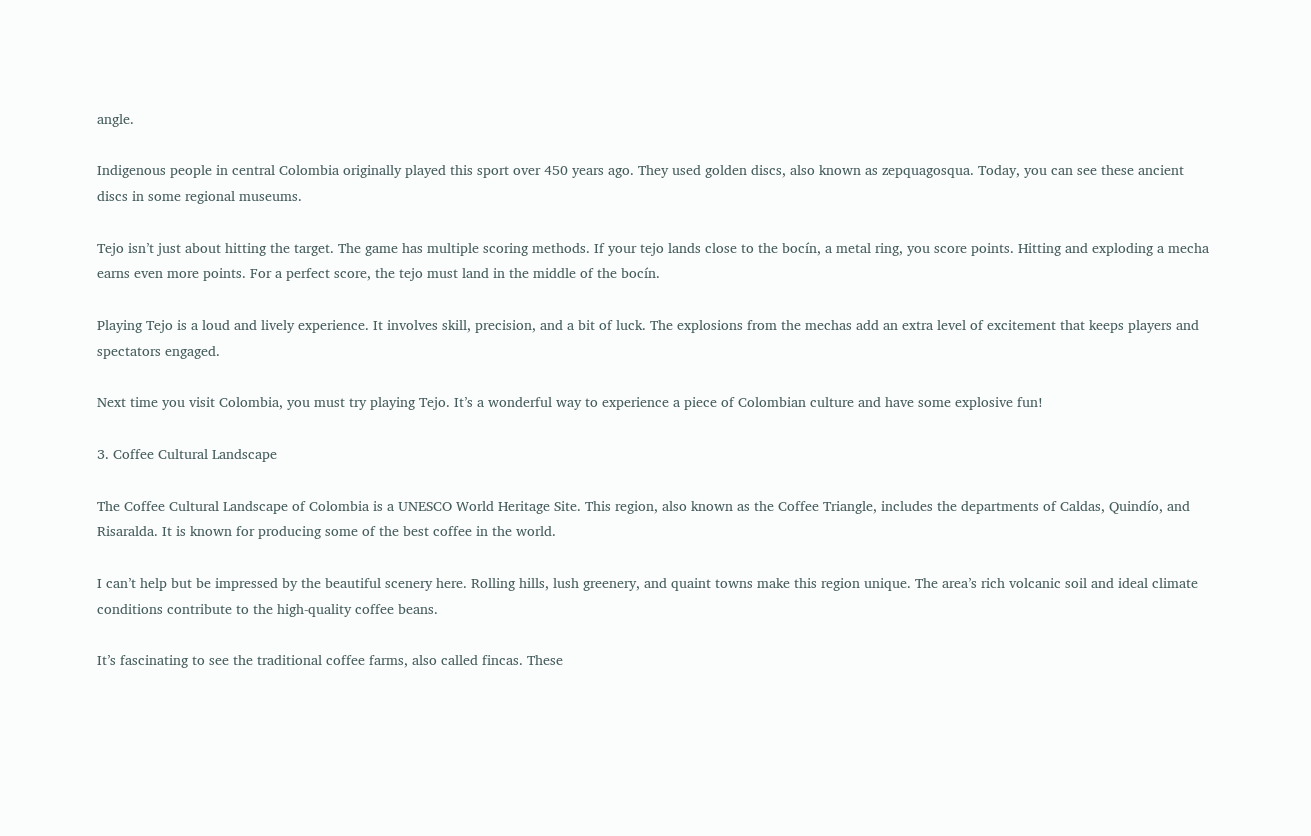angle.

Indigenous people in central Colombia originally played this sport over 450 years ago. They used golden discs, also known as zepquagosqua. Today, you can see these ancient discs in some regional museums.

Tejo isn’t just about hitting the target. The game has multiple scoring methods. If your tejo lands close to the bocín, a metal ring, you score points. Hitting and exploding a mecha earns even more points. For a perfect score, the tejo must land in the middle of the bocín.

Playing Tejo is a loud and lively experience. It involves skill, precision, and a bit of luck. The explosions from the mechas add an extra level of excitement that keeps players and spectators engaged.

Next time you visit Colombia, you must try playing Tejo. It’s a wonderful way to experience a piece of Colombian culture and have some explosive fun!

3. Coffee Cultural Landscape

The Coffee Cultural Landscape of Colombia is a UNESCO World Heritage Site. This region, also known as the Coffee Triangle, includes the departments of Caldas, Quindío, and Risaralda. It is known for producing some of the best coffee in the world.

I can’t help but be impressed by the beautiful scenery here. Rolling hills, lush greenery, and quaint towns make this region unique. The area’s rich volcanic soil and ideal climate conditions contribute to the high-quality coffee beans.

It’s fascinating to see the traditional coffee farms, also called fincas. These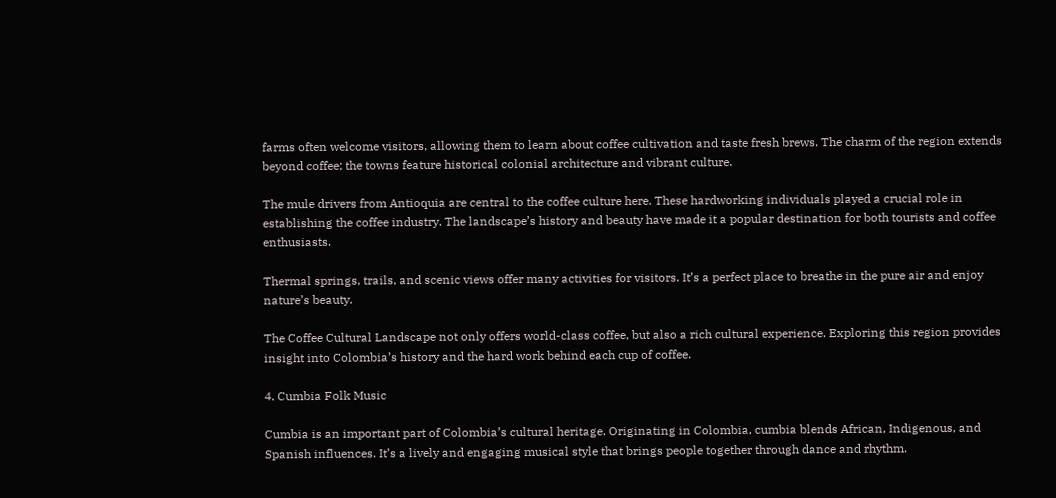farms often welcome visitors, allowing them to learn about coffee cultivation and taste fresh brews. The charm of the region extends beyond coffee; the towns feature historical colonial architecture and vibrant culture.

The mule drivers from Antioquia are central to the coffee culture here. These hardworking individuals played a crucial role in establishing the coffee industry. The landscape’s history and beauty have made it a popular destination for both tourists and coffee enthusiasts.

Thermal springs, trails, and scenic views offer many activities for visitors. It’s a perfect place to breathe in the pure air and enjoy nature’s beauty.

The Coffee Cultural Landscape not only offers world-class coffee, but also a rich cultural experience. Exploring this region provides insight into Colombia’s history and the hard work behind each cup of coffee.

4. Cumbia Folk Music

Cumbia is an important part of Colombia’s cultural heritage. Originating in Colombia, cumbia blends African, Indigenous, and Spanish influences. It’s a lively and engaging musical style that brings people together through dance and rhythm.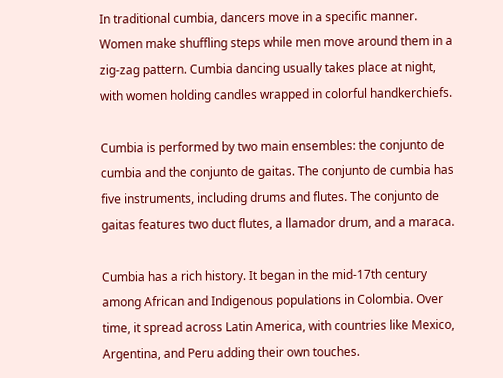In traditional cumbia, dancers move in a specific manner. Women make shuffling steps while men move around them in a zig-zag pattern. Cumbia dancing usually takes place at night, with women holding candles wrapped in colorful handkerchiefs.

Cumbia is performed by two main ensembles: the conjunto de cumbia and the conjunto de gaitas. The conjunto de cumbia has five instruments, including drums and flutes. The conjunto de gaitas features two duct flutes, a llamador drum, and a maraca.

Cumbia has a rich history. It began in the mid-17th century among African and Indigenous populations in Colombia. Over time, it spread across Latin America, with countries like Mexico, Argentina, and Peru adding their own touches.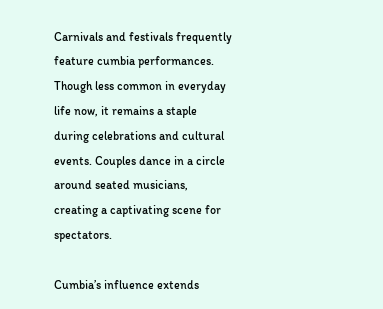Carnivals and festivals frequently feature cumbia performances. Though less common in everyday life now, it remains a staple during celebrations and cultural events. Couples dance in a circle around seated musicians, creating a captivating scene for spectators.

Cumbia’s influence extends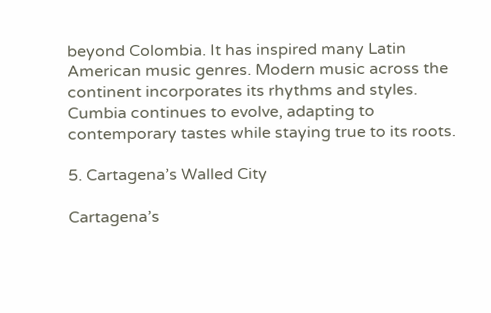beyond Colombia. It has inspired many Latin American music genres. Modern music across the continent incorporates its rhythms and styles. Cumbia continues to evolve, adapting to contemporary tastes while staying true to its roots.

5. Cartagena’s Walled City

Cartagena’s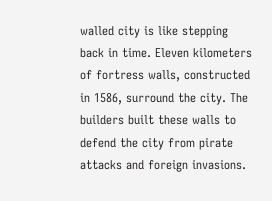walled city is like stepping back in time. Eleven kilometers of fortress walls, constructed in 1586, surround the city. The builders built these walls to defend the city from pirate attacks and foreign invasions.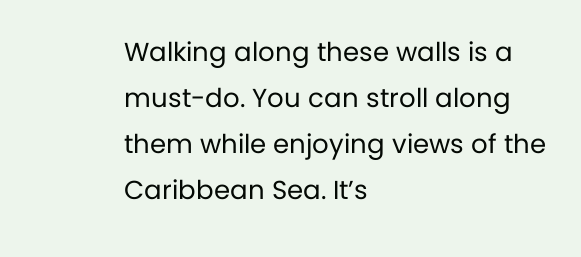Walking along these walls is a must-do. You can stroll along them while enjoying views of the Caribbean Sea. It’s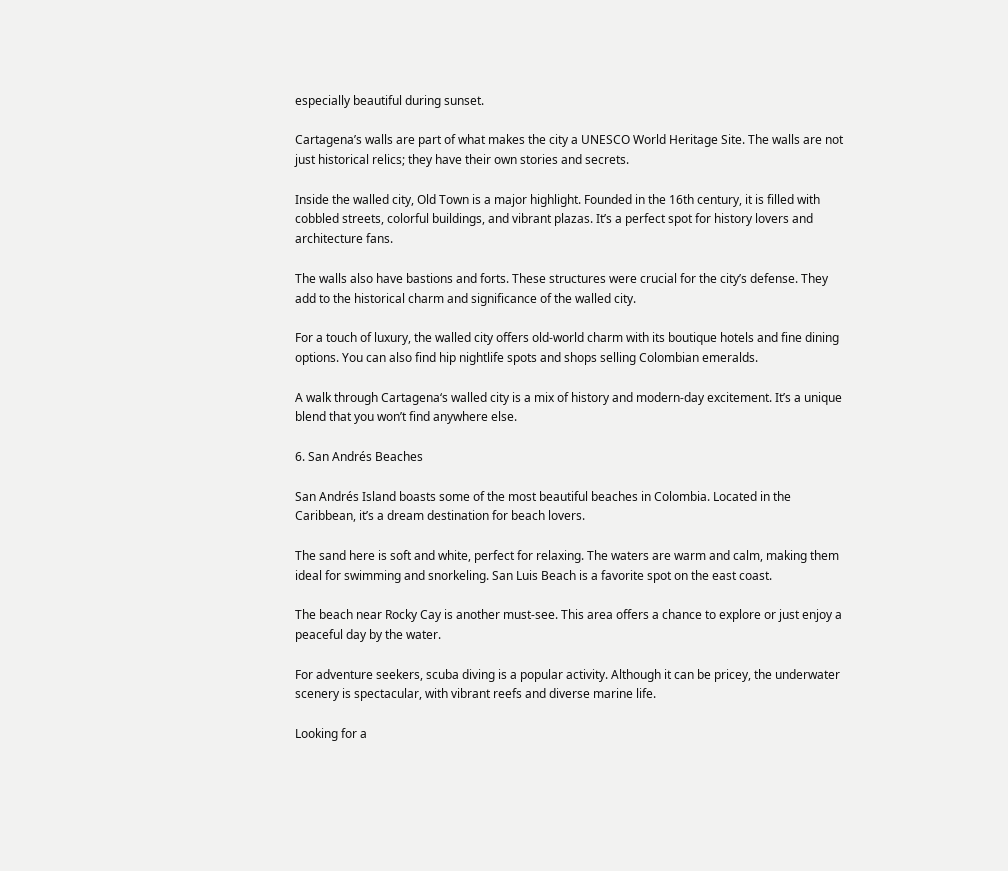especially beautiful during sunset.

Cartagena’s walls are part of what makes the city a UNESCO World Heritage Site. The walls are not just historical relics; they have their own stories and secrets.

Inside the walled city, Old Town is a major highlight. Founded in the 16th century, it is filled with cobbled streets, colorful buildings, and vibrant plazas. It’s a perfect spot for history lovers and architecture fans.

The walls also have bastions and forts. These structures were crucial for the city’s defense. They add to the historical charm and significance of the walled city.

For a touch of luxury, the walled city offers old-world charm with its boutique hotels and fine dining options. You can also find hip nightlife spots and shops selling Colombian emeralds.

A walk through Cartagena‘s walled city is a mix of history and modern-day excitement. It’s a unique blend that you won’t find anywhere else.

6. San Andrés Beaches

San Andrés Island boasts some of the most beautiful beaches in Colombia. Located in the Caribbean, it’s a dream destination for beach lovers.

The sand here is soft and white, perfect for relaxing. The waters are warm and calm, making them ideal for swimming and snorkeling. San Luis Beach is a favorite spot on the east coast.

The beach near Rocky Cay is another must-see. This area offers a chance to explore or just enjoy a peaceful day by the water.

For adventure seekers, scuba diving is a popular activity. Although it can be pricey, the underwater scenery is spectacular, with vibrant reefs and diverse marine life.

Looking for a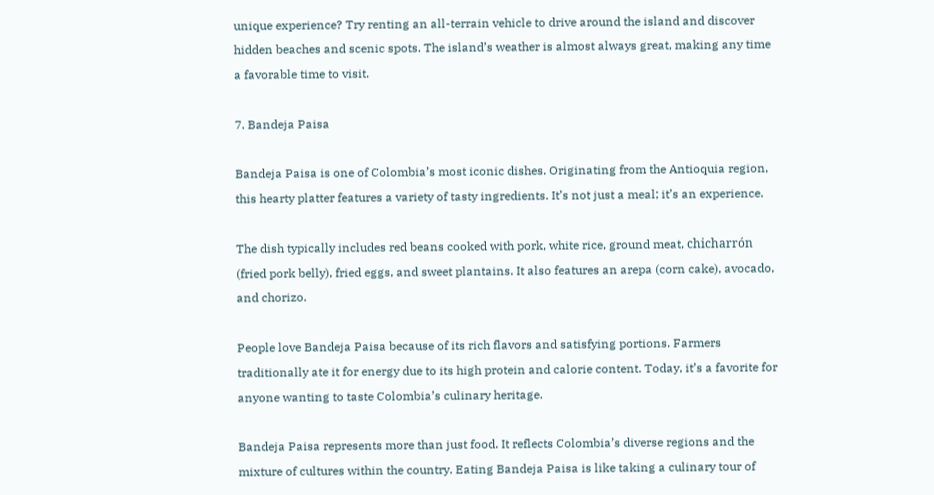unique experience? Try renting an all-terrain vehicle to drive around the island and discover hidden beaches and scenic spots. The island’s weather is almost always great, making any time a favorable time to visit.

7. Bandeja Paisa

Bandeja Paisa is one of Colombia’s most iconic dishes. Originating from the Antioquia region, this hearty platter features a variety of tasty ingredients. It’s not just a meal; it’s an experience.

The dish typically includes red beans cooked with pork, white rice, ground meat, chicharrón (fried pork belly), fried eggs, and sweet plantains. It also features an arepa (corn cake), avocado, and chorizo.

People love Bandeja Paisa because of its rich flavors and satisfying portions. Farmers traditionally ate it for energy due to its high protein and calorie content. Today, it’s a favorite for anyone wanting to taste Colombia’s culinary heritage.

Bandeja Paisa represents more than just food. It reflects Colombia’s diverse regions and the mixture of cultures within the country. Eating Bandeja Paisa is like taking a culinary tour of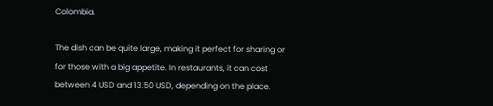Colombia.

The dish can be quite large, making it perfect for sharing or for those with a big appetite. In restaurants, it can cost between 4 USD and 13.50 USD, depending on the place.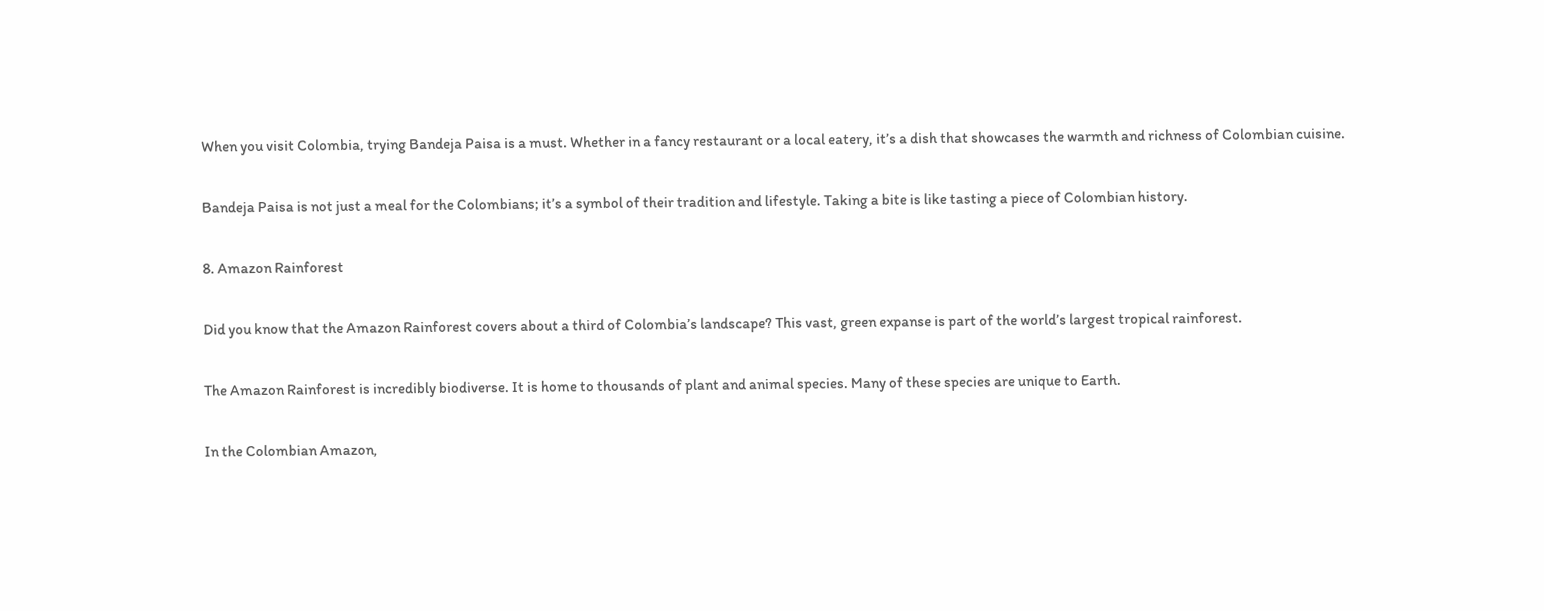When you visit Colombia, trying Bandeja Paisa is a must. Whether in a fancy restaurant or a local eatery, it’s a dish that showcases the warmth and richness of Colombian cuisine.

Bandeja Paisa is not just a meal for the Colombians; it’s a symbol of their tradition and lifestyle. Taking a bite is like tasting a piece of Colombian history.

8. Amazon Rainforest

Did you know that the Amazon Rainforest covers about a third of Colombia’s landscape? This vast, green expanse is part of the world’s largest tropical rainforest.

The Amazon Rainforest is incredibly biodiverse. It is home to thousands of plant and animal species. Many of these species are unique to Earth.

In the Colombian Amazon,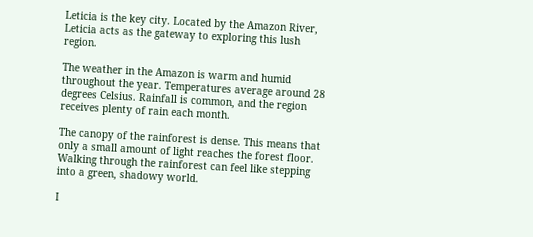Leticia is the key city. Located by the Amazon River, Leticia acts as the gateway to exploring this lush region.

The weather in the Amazon is warm and humid throughout the year. Temperatures average around 28 degrees Celsius. Rainfall is common, and the region receives plenty of rain each month.

The canopy of the rainforest is dense. This means that only a small amount of light reaches the forest floor. Walking through the rainforest can feel like stepping into a green, shadowy world.

I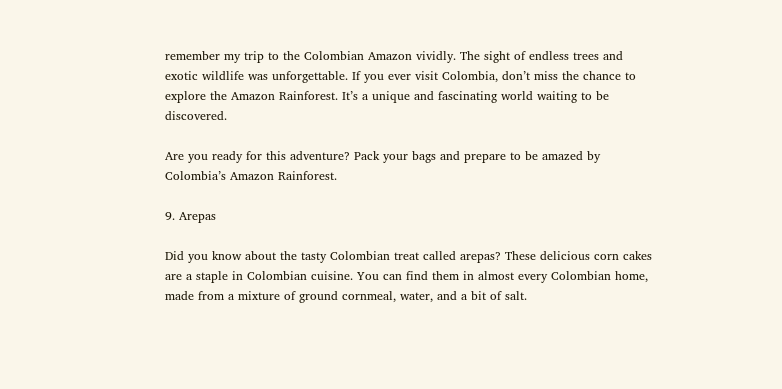remember my trip to the Colombian Amazon vividly. The sight of endless trees and exotic wildlife was unforgettable. If you ever visit Colombia, don’t miss the chance to explore the Amazon Rainforest. It’s a unique and fascinating world waiting to be discovered.

Are you ready for this adventure? Pack your bags and prepare to be amazed by Colombia’s Amazon Rainforest.

9. Arepas

Did you know about the tasty Colombian treat called arepas? These delicious corn cakes are a staple in Colombian cuisine. You can find them in almost every Colombian home, made from a mixture of ground cornmeal, water, and a bit of salt.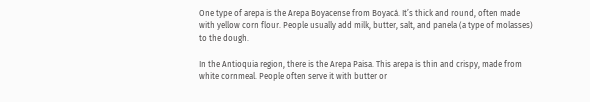One type of arepa is the Arepa Boyacense from Boyacá. It’s thick and round, often made with yellow corn flour. People usually add milk, butter, salt, and panela (a type of molasses) to the dough.

In the Antioquia region, there is the Arepa Paisa. This arepa is thin and crispy, made from white cornmeal. People often serve it with butter or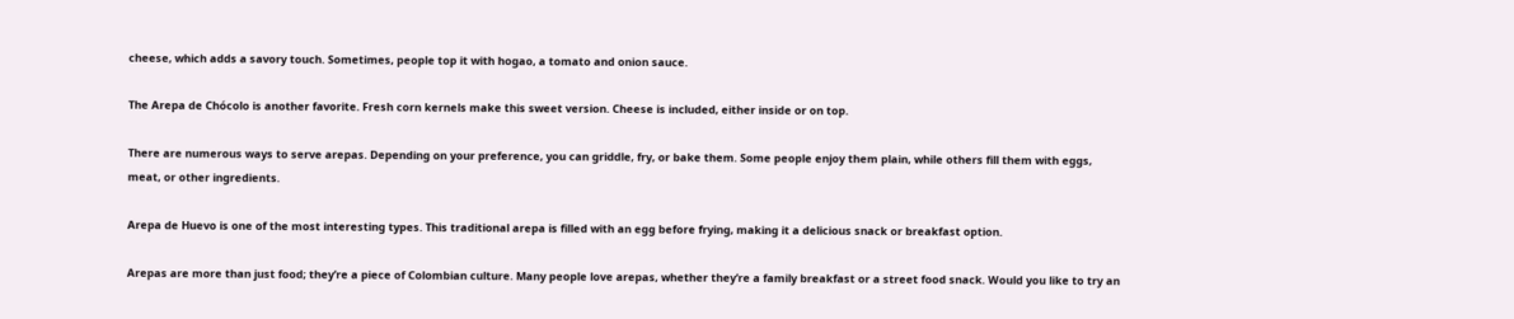cheese, which adds a savory touch. Sometimes, people top it with hogao, a tomato and onion sauce.

The Arepa de Chócolo is another favorite. Fresh corn kernels make this sweet version. Cheese is included, either inside or on top.

There are numerous ways to serve arepas. Depending on your preference, you can griddle, fry, or bake them. Some people enjoy them plain, while others fill them with eggs, meat, or other ingredients.

Arepa de Huevo is one of the most interesting types. This traditional arepa is filled with an egg before frying, making it a delicious snack or breakfast option.

Arepas are more than just food; they’re a piece of Colombian culture. Many people love arepas, whether they’re a family breakfast or a street food snack. Would you like to try an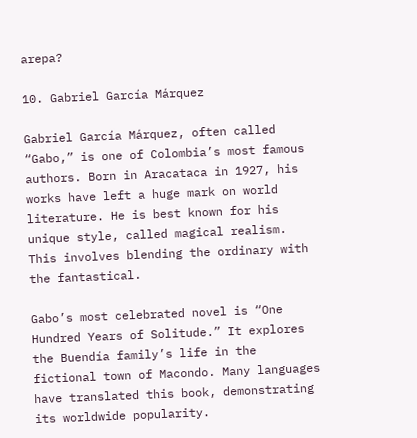arepa?

10. Gabriel García Márquez

Gabriel García Márquez, often called “Gabo,” is one of Colombia’s most famous authors. Born in Aracataca in 1927, his works have left a huge mark on world literature. He is best known for his unique style, called magical realism. This involves blending the ordinary with the fantastical.

Gabo’s most celebrated novel is “One Hundred Years of Solitude.” It explores the Buendía family’s life in the fictional town of Macondo. Many languages have translated this book, demonstrating its worldwide popularity.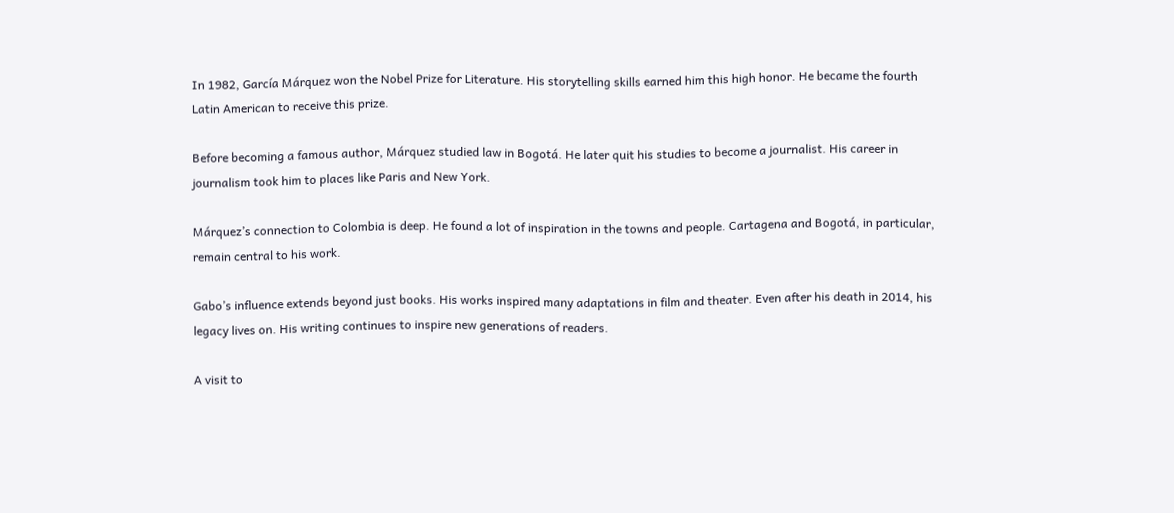In 1982, García Márquez won the Nobel Prize for Literature. His storytelling skills earned him this high honor. He became the fourth Latin American to receive this prize.

Before becoming a famous author, Márquez studied law in Bogotá. He later quit his studies to become a journalist. His career in journalism took him to places like Paris and New York.

Márquez’s connection to Colombia is deep. He found a lot of inspiration in the towns and people. Cartagena and Bogotá, in particular, remain central to his work.

Gabo’s influence extends beyond just books. His works inspired many adaptations in film and theater. Even after his death in 2014, his legacy lives on. His writing continues to inspire new generations of readers.

A visit to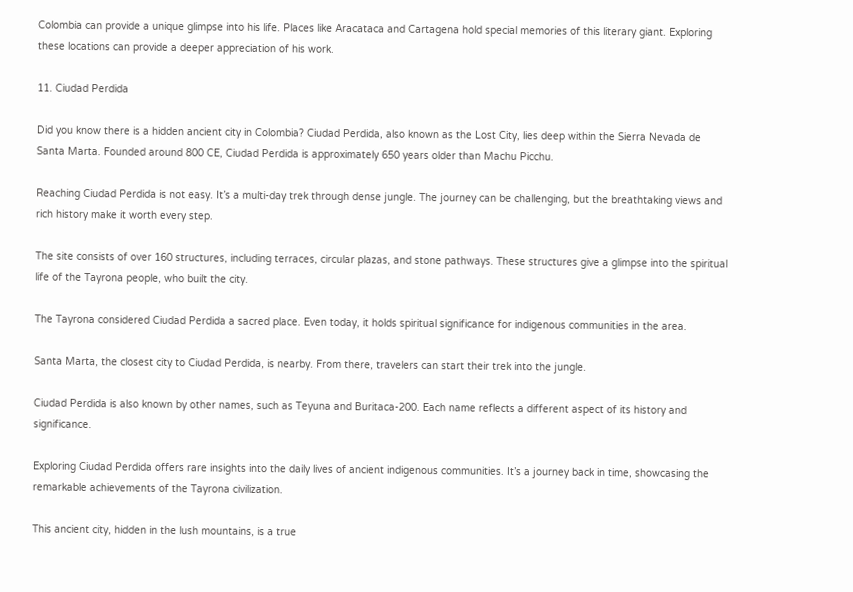Colombia can provide a unique glimpse into his life. Places like Aracataca and Cartagena hold special memories of this literary giant. Exploring these locations can provide a deeper appreciation of his work.

11. Ciudad Perdida

Did you know there is a hidden ancient city in Colombia? Ciudad Perdida, also known as the Lost City, lies deep within the Sierra Nevada de Santa Marta. Founded around 800 CE, Ciudad Perdida is approximately 650 years older than Machu Picchu.

Reaching Ciudad Perdida is not easy. It’s a multi-day trek through dense jungle. The journey can be challenging, but the breathtaking views and rich history make it worth every step.

The site consists of over 160 structures, including terraces, circular plazas, and stone pathways. These structures give a glimpse into the spiritual life of the Tayrona people, who built the city.

The Tayrona considered Ciudad Perdida a sacred place. Even today, it holds spiritual significance for indigenous communities in the area.

Santa Marta, the closest city to Ciudad Perdida, is nearby. From there, travelers can start their trek into the jungle.

Ciudad Perdida is also known by other names, such as Teyuna and Buritaca-200. Each name reflects a different aspect of its history and significance.

Exploring Ciudad Perdida offers rare insights into the daily lives of ancient indigenous communities. It’s a journey back in time, showcasing the remarkable achievements of the Tayrona civilization.

This ancient city, hidden in the lush mountains, is a true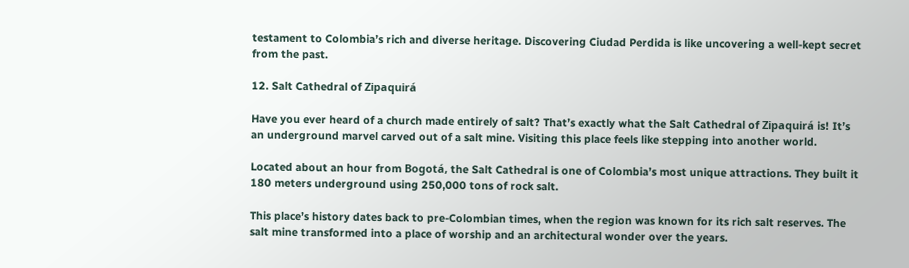testament to Colombia’s rich and diverse heritage. Discovering Ciudad Perdida is like uncovering a well-kept secret from the past.

12. Salt Cathedral of Zipaquirá

Have you ever heard of a church made entirely of salt? That’s exactly what the Salt Cathedral of Zipaquirá is! It’s an underground marvel carved out of a salt mine. Visiting this place feels like stepping into another world.

Located about an hour from Bogotá, the Salt Cathedral is one of Colombia’s most unique attractions. They built it 180 meters underground using 250,000 tons of rock salt.

This place’s history dates back to pre-Colombian times, when the region was known for its rich salt reserves. The salt mine transformed into a place of worship and an architectural wonder over the years.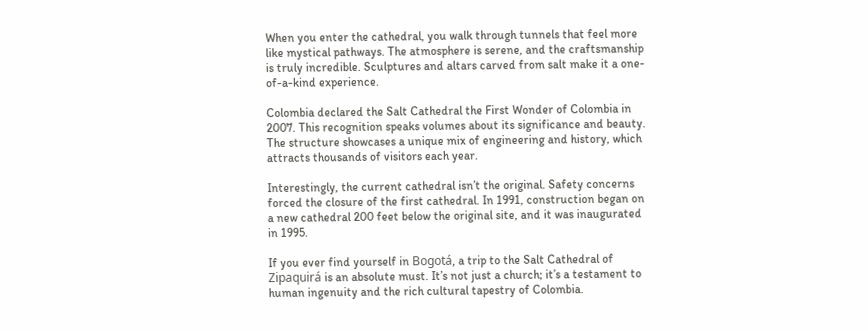When you enter the cathedral, you walk through tunnels that feel more like mystical pathways. The atmosphere is serene, and the craftsmanship is truly incredible. Sculptures and altars carved from salt make it a one-of-a-kind experience.

Colombia declared the Salt Cathedral the First Wonder of Colombia in 2007. This recognition speaks volumes about its significance and beauty. The structure showcases a unique mix of engineering and history, which attracts thousands of visitors each year.

Interestingly, the current cathedral isn’t the original. Safety concerns forced the closure of the first cathedral. In 1991, construction began on a new cathedral 200 feet below the original site, and it was inaugurated in 1995.

If you ever find yourself in Bogotá, a trip to the Salt Cathedral of Zipaquirá is an absolute must. It’s not just a church; it’s a testament to human ingenuity and the rich cultural tapestry of Colombia.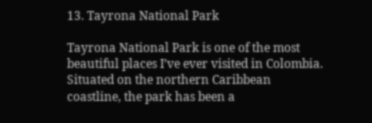13. Tayrona National Park

Tayrona National Park is one of the most beautiful places I’ve ever visited in Colombia. Situated on the northern Caribbean coastline, the park has been a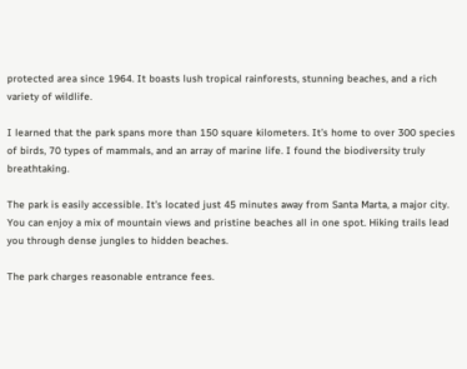protected area since 1964. It boasts lush tropical rainforests, stunning beaches, and a rich variety of wildlife.

I learned that the park spans more than 150 square kilometers. It’s home to over 300 species of birds, 70 types of mammals, and an array of marine life. I found the biodiversity truly breathtaking.

The park is easily accessible. It’s located just 45 minutes away from Santa Marta, a major city. You can enjoy a mix of mountain views and pristine beaches all in one spot. Hiking trails lead you through dense jungles to hidden beaches.

The park charges reasonable entrance fees.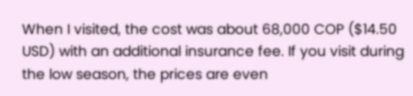When I visited, the cost was about 68,000 COP ($14.50 USD) with an additional insurance fee. If you visit during the low season, the prices are even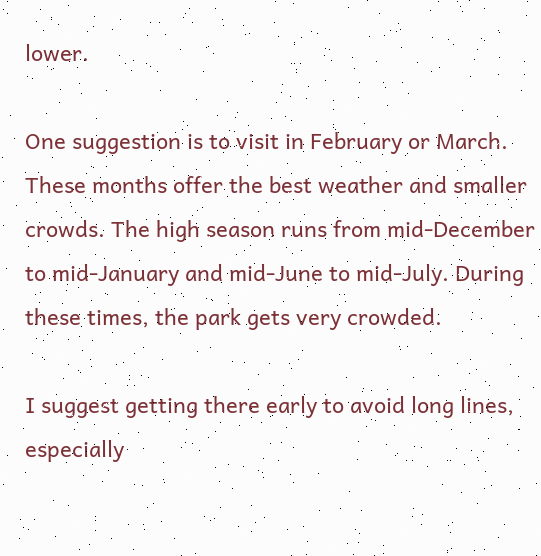lower.

One suggestion is to visit in February or March. These months offer the best weather and smaller crowds. The high season runs from mid-December to mid-January and mid-June to mid-July. During these times, the park gets very crowded.

I suggest getting there early to avoid long lines, especially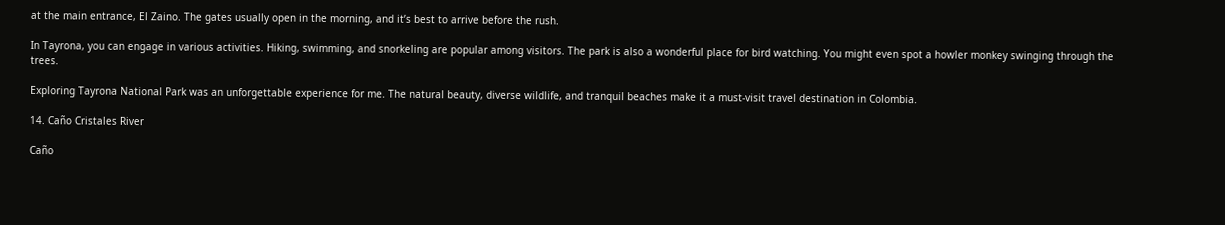at the main entrance, El Zaino. The gates usually open in the morning, and it’s best to arrive before the rush.

In Tayrona, you can engage in various activities. Hiking, swimming, and snorkeling are popular among visitors. The park is also a wonderful place for bird watching. You might even spot a howler monkey swinging through the trees.

Exploring Tayrona National Park was an unforgettable experience for me. The natural beauty, diverse wildlife, and tranquil beaches make it a must-visit travel destination in Colombia.

14. Caño Cristales River

Caño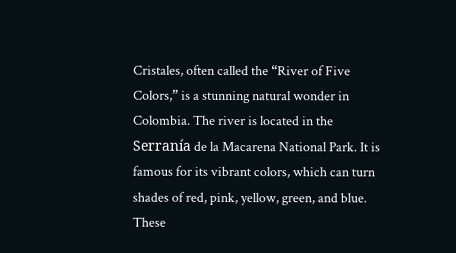Cristales, often called the “River of Five Colors,” is a stunning natural wonder in Colombia. The river is located in the Serranía de la Macarena National Park. It is famous for its vibrant colors, which can turn shades of red, pink, yellow, green, and blue. These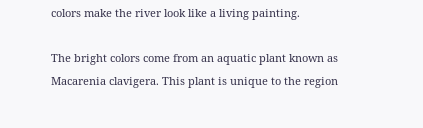colors make the river look like a living painting.

The bright colors come from an aquatic plant known as Macarenia clavigera. This plant is unique to the region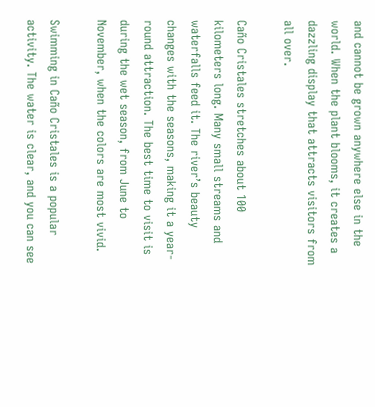and cannot be grown anywhere else in the world. When the plant blooms, it creates a dazzling display that attracts visitors from all over.

Caño Cristales stretches about 100 kilometers long. Many small streams and waterfalls feed it. The river’s beauty changes with the seasons, making it a year-round attraction. The best time to visit is during the wet season, from June to November, when the colors are most vivid.

Swimming in Caño Cristales is a popular activity. The water is clear, and you can see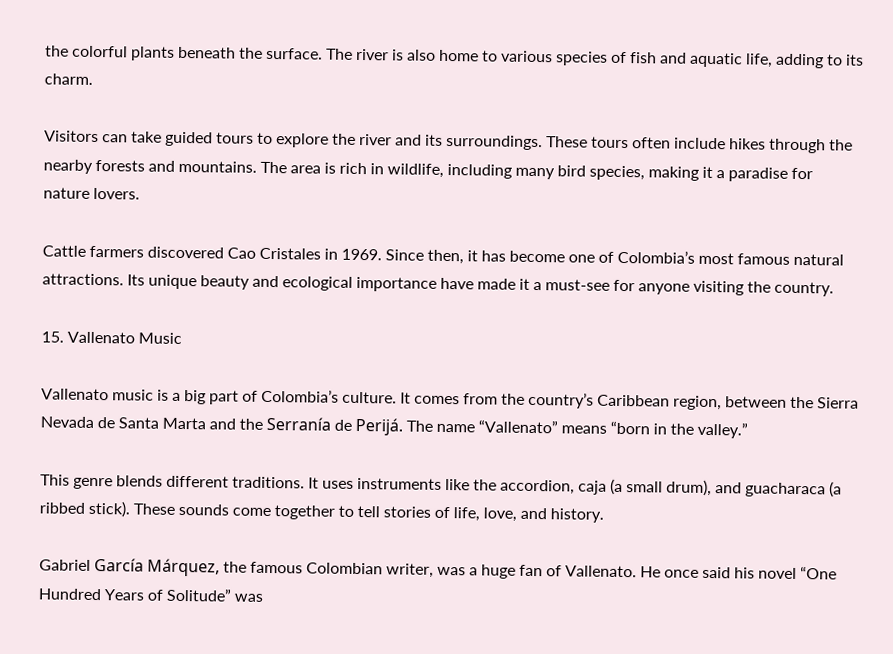the colorful plants beneath the surface. The river is also home to various species of fish and aquatic life, adding to its charm.

Visitors can take guided tours to explore the river and its surroundings. These tours often include hikes through the nearby forests and mountains. The area is rich in wildlife, including many bird species, making it a paradise for nature lovers.

Cattle farmers discovered Cao Cristales in 1969. Since then, it has become one of Colombia’s most famous natural attractions. Its unique beauty and ecological importance have made it a must-see for anyone visiting the country.

15. Vallenato Music

Vallenato music is a big part of Colombia’s culture. It comes from the country’s Caribbean region, between the Sierra Nevada de Santa Marta and the Serranía de Perijá. The name “Vallenato” means “born in the valley.”

This genre blends different traditions. It uses instruments like the accordion, caja (a small drum), and guacharaca (a ribbed stick). These sounds come together to tell stories of life, love, and history.

Gabriel García Márquez, the famous Colombian writer, was a huge fan of Vallenato. He once said his novel “One Hundred Years of Solitude” was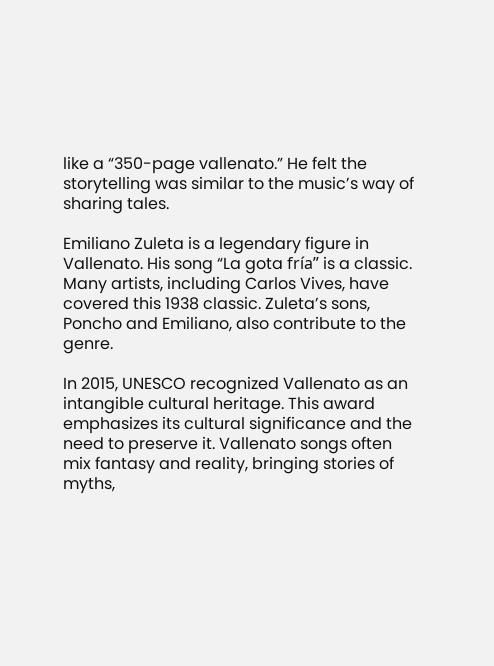like a “350-page vallenato.” He felt the storytelling was similar to the music’s way of sharing tales.

Emiliano Zuleta is a legendary figure in Vallenato. His song “La gota fría” is a classic. Many artists, including Carlos Vives, have covered this 1938 classic. Zuleta’s sons, Poncho and Emiliano, also contribute to the genre.

In 2015, UNESCO recognized Vallenato as an intangible cultural heritage. This award emphasizes its cultural significance and the need to preserve it. Vallenato songs often mix fantasy and reality, bringing stories of myths,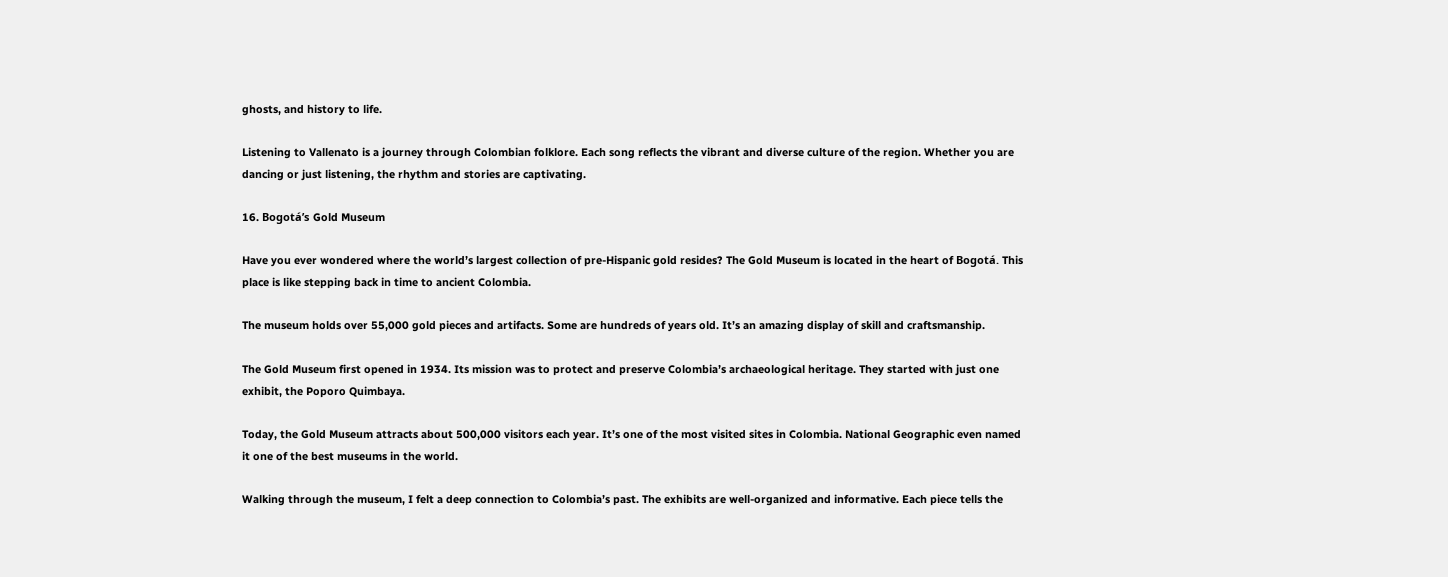ghosts, and history to life.

Listening to Vallenato is a journey through Colombian folklore. Each song reflects the vibrant and diverse culture of the region. Whether you are dancing or just listening, the rhythm and stories are captivating.

16. Bogotá’s Gold Museum

Have you ever wondered where the world’s largest collection of pre-Hispanic gold resides? The Gold Museum is located in the heart of Bogotá. This place is like stepping back in time to ancient Colombia.

The museum holds over 55,000 gold pieces and artifacts. Some are hundreds of years old. It’s an amazing display of skill and craftsmanship.

The Gold Museum first opened in 1934. Its mission was to protect and preserve Colombia’s archaeological heritage. They started with just one exhibit, the Poporo Quimbaya.

Today, the Gold Museum attracts about 500,000 visitors each year. It’s one of the most visited sites in Colombia. National Geographic even named it one of the best museums in the world.

Walking through the museum, I felt a deep connection to Colombia’s past. The exhibits are well-organized and informative. Each piece tells the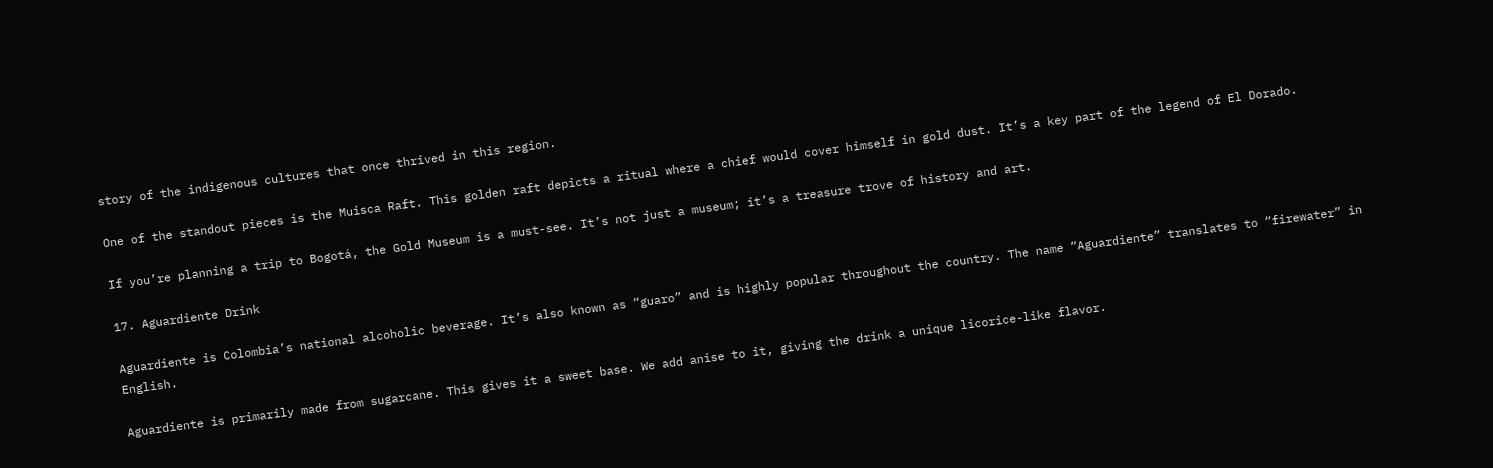story of the indigenous cultures that once thrived in this region.

One of the standout pieces is the Muisca Raft. This golden raft depicts a ritual where a chief would cover himself in gold dust. It’s a key part of the legend of El Dorado.

If you’re planning a trip to Bogotá, the Gold Museum is a must-see. It’s not just a museum; it’s a treasure trove of history and art.

17. Aguardiente Drink

Aguardiente is Colombia’s national alcoholic beverage. It’s also known as “guaro” and is highly popular throughout the country. The name “Aguardiente” translates to “firewater” in English.

Aguardiente is primarily made from sugarcane. This gives it a sweet base. We add anise to it, giving the drink a unique licorice-like flavor.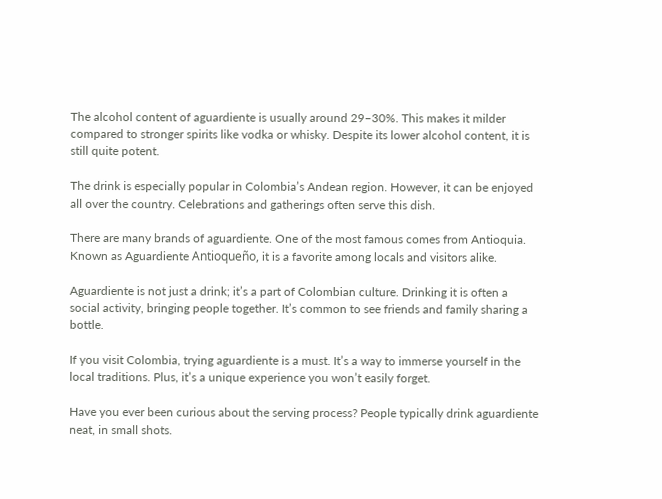The alcohol content of aguardiente is usually around 29–30%. This makes it milder compared to stronger spirits like vodka or whisky. Despite its lower alcohol content, it is still quite potent.

The drink is especially popular in Colombia’s Andean region. However, it can be enjoyed all over the country. Celebrations and gatherings often serve this dish.

There are many brands of aguardiente. One of the most famous comes from Antioquia. Known as Aguardiente Antioqueño, it is a favorite among locals and visitors alike.

Aguardiente is not just a drink; it’s a part of Colombian culture. Drinking it is often a social activity, bringing people together. It’s common to see friends and family sharing a bottle.

If you visit Colombia, trying aguardiente is a must. It’s a way to immerse yourself in the local traditions. Plus, it’s a unique experience you won’t easily forget.

Have you ever been curious about the serving process? People typically drink aguardiente neat, in small shots.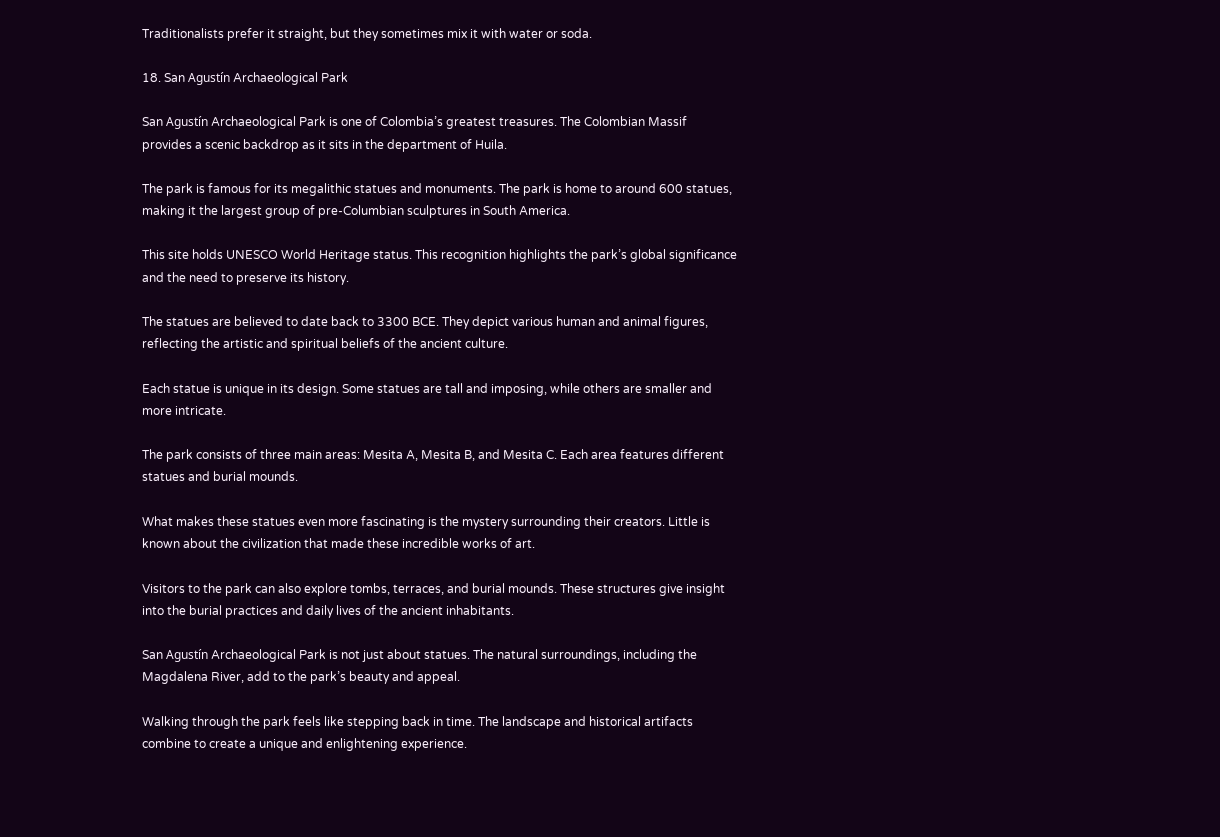Traditionalists prefer it straight, but they sometimes mix it with water or soda.

18. San Agustín Archaeological Park

San Agustín Archaeological Park is one of Colombia’s greatest treasures. The Colombian Massif provides a scenic backdrop as it sits in the department of Huila.

The park is famous for its megalithic statues and monuments. The park is home to around 600 statues, making it the largest group of pre-Columbian sculptures in South America.

This site holds UNESCO World Heritage status. This recognition highlights the park’s global significance and the need to preserve its history.

The statues are believed to date back to 3300 BCE. They depict various human and animal figures, reflecting the artistic and spiritual beliefs of the ancient culture.

Each statue is unique in its design. Some statues are tall and imposing, while others are smaller and more intricate.

The park consists of three main areas: Mesita A, Mesita B, and Mesita C. Each area features different statues and burial mounds.

What makes these statues even more fascinating is the mystery surrounding their creators. Little is known about the civilization that made these incredible works of art.

Visitors to the park can also explore tombs, terraces, and burial mounds. These structures give insight into the burial practices and daily lives of the ancient inhabitants.

San Agustín Archaeological Park is not just about statues. The natural surroundings, including the Magdalena River, add to the park’s beauty and appeal.

Walking through the park feels like stepping back in time. The landscape and historical artifacts combine to create a unique and enlightening experience.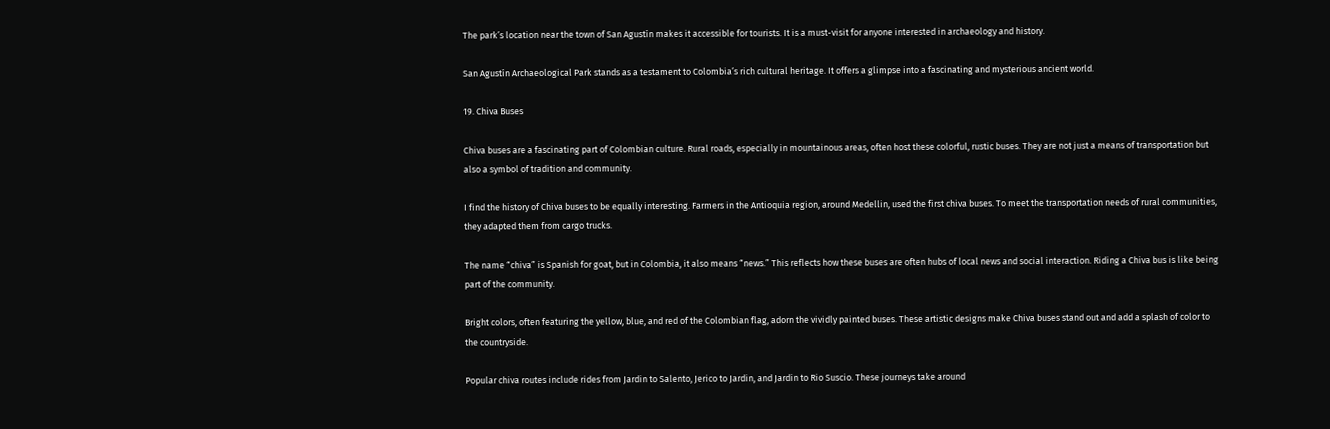The park’s location near the town of San Agustín makes it accessible for tourists. It is a must-visit for anyone interested in archaeology and history.

San Agustín Archaeological Park stands as a testament to Colombia’s rich cultural heritage. It offers a glimpse into a fascinating and mysterious ancient world.

19. Chiva Buses

Chiva buses are a fascinating part of Colombian culture. Rural roads, especially in mountainous areas, often host these colorful, rustic buses. They are not just a means of transportation but also a symbol of tradition and community.

I find the history of Chiva buses to be equally interesting. Farmers in the Antioquia region, around Medellin, used the first chiva buses. To meet the transportation needs of rural communities, they adapted them from cargo trucks.

The name “chiva” is Spanish for goat, but in Colombia, it also means “news.” This reflects how these buses are often hubs of local news and social interaction. Riding a Chiva bus is like being part of the community.

Bright colors, often featuring the yellow, blue, and red of the Colombian flag, adorn the vividly painted buses. These artistic designs make Chiva buses stand out and add a splash of color to the countryside.

Popular chiva routes include rides from Jardin to Salento, Jerico to Jardin, and Jardin to Rio Suscio. These journeys take around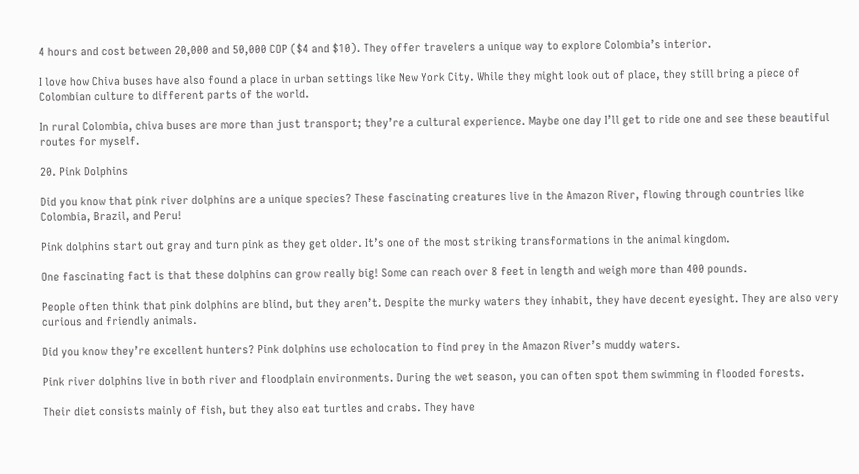4 hours and cost between 20,000 and 50,000 COP ($4 and $10). They offer travelers a unique way to explore Colombia’s interior.

I love how Chiva buses have also found a place in urban settings like New York City. While they might look out of place, they still bring a piece of Colombian culture to different parts of the world.

In rural Colombia, chiva buses are more than just transport; they’re a cultural experience. Maybe one day I’ll get to ride one and see these beautiful routes for myself.

20. Pink Dolphins

Did you know that pink river dolphins are a unique species? These fascinating creatures live in the Amazon River, flowing through countries like Colombia, Brazil, and Peru!

Pink dolphins start out gray and turn pink as they get older. It’s one of the most striking transformations in the animal kingdom.

One fascinating fact is that these dolphins can grow really big! Some can reach over 8 feet in length and weigh more than 400 pounds.

People often think that pink dolphins are blind, but they aren’t. Despite the murky waters they inhabit, they have decent eyesight. They are also very curious and friendly animals.

Did you know they’re excellent hunters? Pink dolphins use echolocation to find prey in the Amazon River’s muddy waters.

Pink river dolphins live in both river and floodplain environments. During the wet season, you can often spot them swimming in flooded forests.

Their diet consists mainly of fish, but they also eat turtles and crabs. They have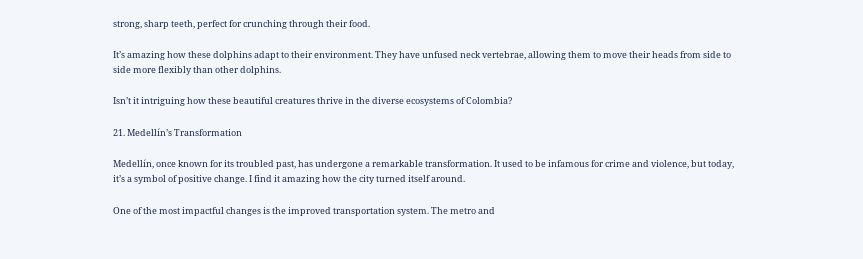strong, sharp teeth, perfect for crunching through their food.

It’s amazing how these dolphins adapt to their environment. They have unfused neck vertebrae, allowing them to move their heads from side to side more flexibly than other dolphins.

Isn’t it intriguing how these beautiful creatures thrive in the diverse ecosystems of Colombia?

21. Medellín’s Transformation

Medellín, once known for its troubled past, has undergone a remarkable transformation. It used to be infamous for crime and violence, but today, it’s a symbol of positive change. I find it amazing how the city turned itself around.

One of the most impactful changes is the improved transportation system. The metro and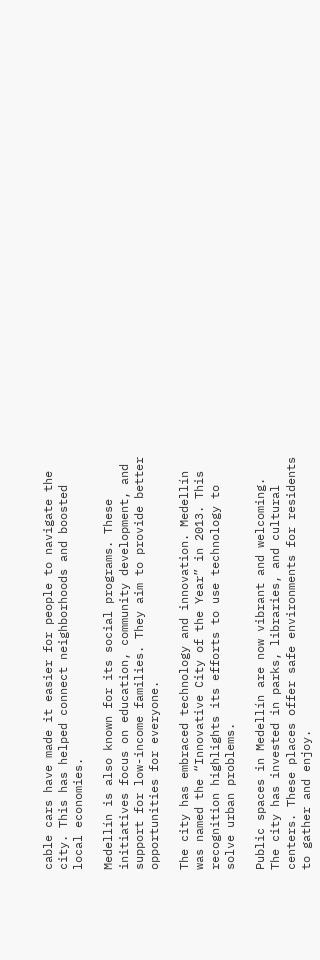cable cars have made it easier for people to navigate the city. This has helped connect neighborhoods and boosted local economies.

Medellín is also known for its social programs. These initiatives focus on education, community development, and support for low-income families. They aim to provide better opportunities for everyone.

The city has embraced technology and innovation. Medellín was named the “Innovative City of the Year” in 2013. This recognition highlights its efforts to use technology to solve urban problems.

Public spaces in Medellín are now vibrant and welcoming. The city has invested in parks, libraries, and cultural centers. These places offer safe environments for residents to gather and enjoy.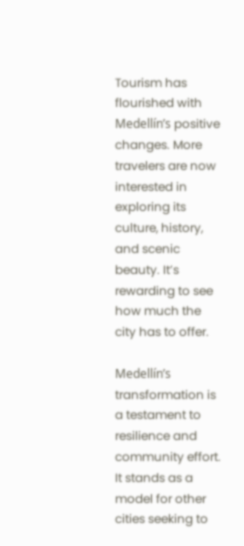Tourism has flourished with Medellín’s positive changes. More travelers are now interested in exploring its culture, history, and scenic beauty. It’s rewarding to see how much the city has to offer.

Medellín’s transformation is a testament to resilience and community effort. It stands as a model for other cities seeking to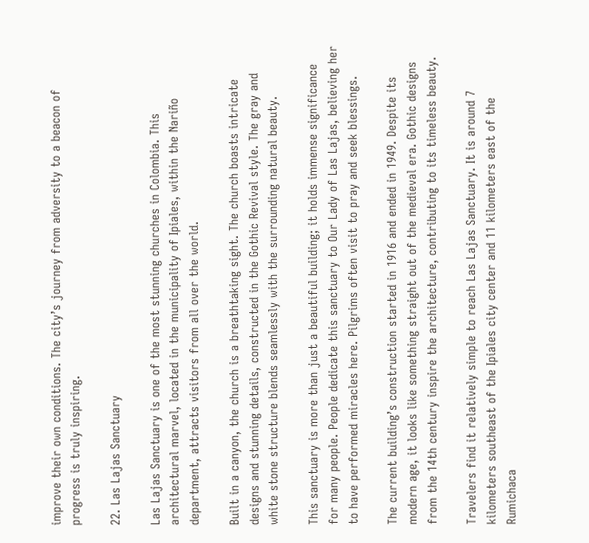improve their own conditions. The city’s journey from adversity to a beacon of progress is truly inspiring.

22. Las Lajas Sanctuary

Las Lajas Sanctuary is one of the most stunning churches in Colombia. This architectural marvel, located in the municipality of Ipiales, within the Nariño department, attracts visitors from all over the world.

Built in a canyon, the church is a breathtaking sight. The church boasts intricate designs and stunning details, constructed in the Gothic Revival style. The gray and white stone structure blends seamlessly with the surrounding natural beauty.

This sanctuary is more than just a beautiful building; it holds immense significance for many people. People dedicate this sanctuary to Our Lady of Las Lajas, believing her to have performed miracles here. Pilgrims often visit to pray and seek blessings.

The current building’s construction started in 1916 and ended in 1949. Despite its modern age, it looks like something straight out of the medieval era. Gothic designs from the 14th century inspire the architecture, contributing to its timeless beauty.

Travelers find it relatively simple to reach Las Lajas Sanctuary. It is around 7 kilometers southeast of the Ipiales city center and 11 kilometers east of the Rumichaca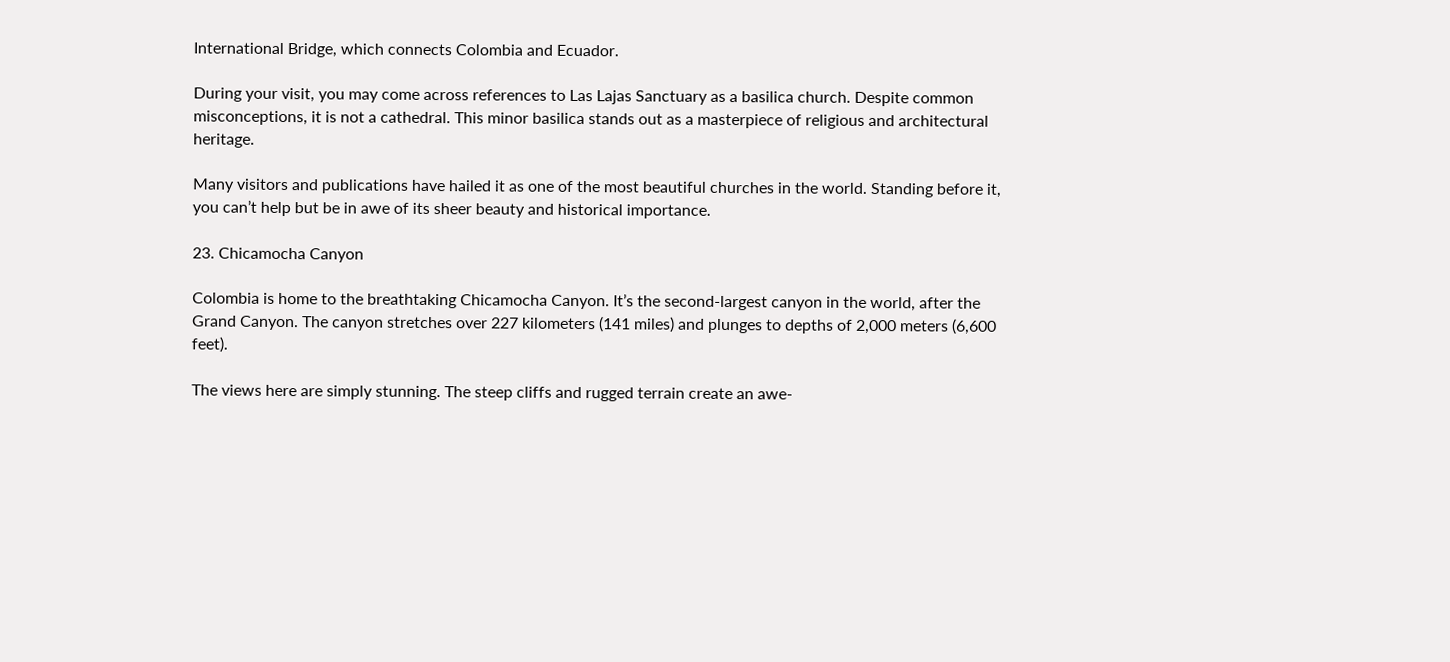International Bridge, which connects Colombia and Ecuador.

During your visit, you may come across references to Las Lajas Sanctuary as a basilica church. Despite common misconceptions, it is not a cathedral. This minor basilica stands out as a masterpiece of religious and architectural heritage.

Many visitors and publications have hailed it as one of the most beautiful churches in the world. Standing before it, you can’t help but be in awe of its sheer beauty and historical importance.

23. Chicamocha Canyon

Colombia is home to the breathtaking Chicamocha Canyon. It’s the second-largest canyon in the world, after the Grand Canyon. The canyon stretches over 227 kilometers (141 miles) and plunges to depths of 2,000 meters (6,600 feet).

The views here are simply stunning. The steep cliffs and rugged terrain create an awe-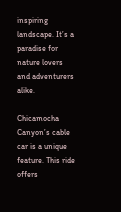inspiring landscape. It’s a paradise for nature lovers and adventurers alike.

Chicamocha Canyon’s cable car is a unique feature. This ride offers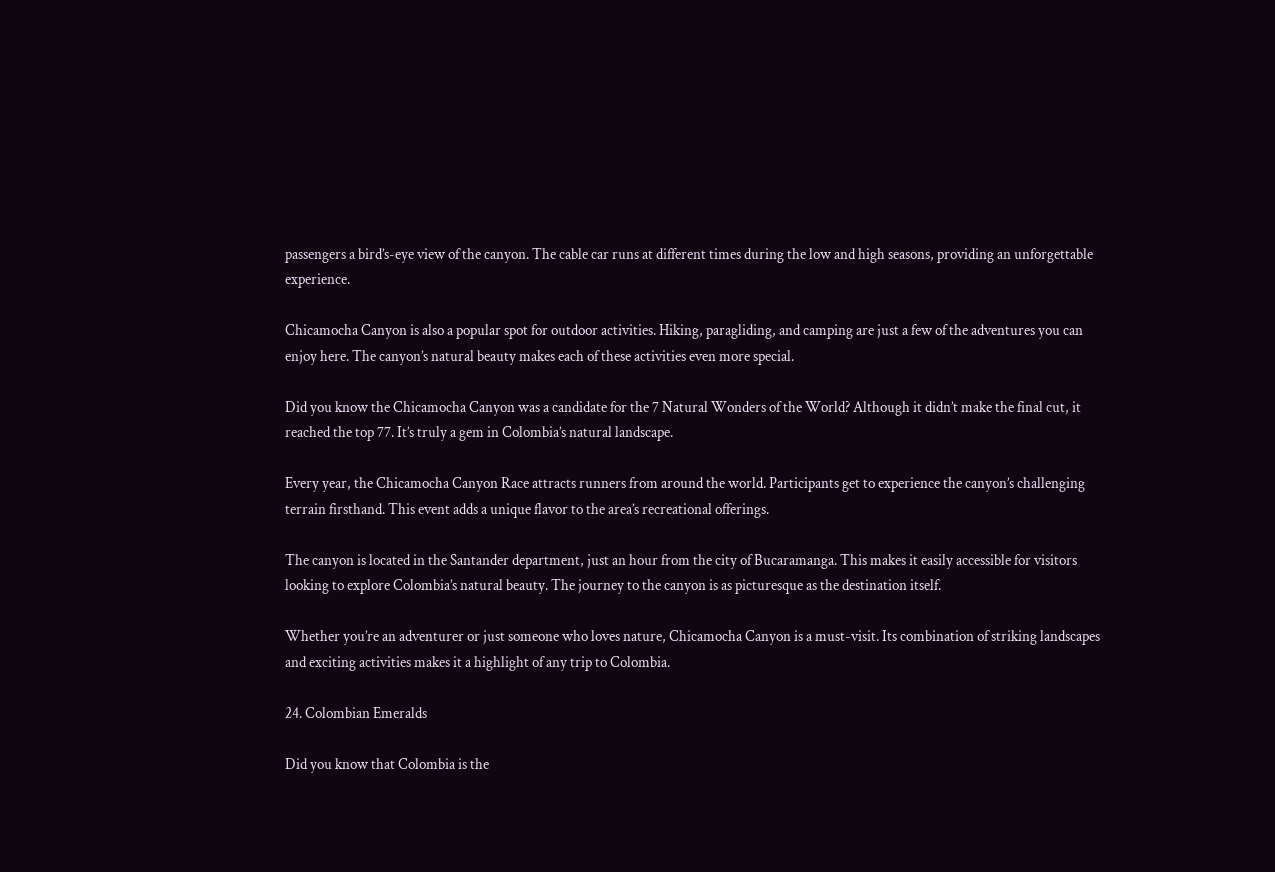passengers a bird’s-eye view of the canyon. The cable car runs at different times during the low and high seasons, providing an unforgettable experience.

Chicamocha Canyon is also a popular spot for outdoor activities. Hiking, paragliding, and camping are just a few of the adventures you can enjoy here. The canyon’s natural beauty makes each of these activities even more special.

Did you know the Chicamocha Canyon was a candidate for the 7 Natural Wonders of the World? Although it didn’t make the final cut, it reached the top 77. It’s truly a gem in Colombia’s natural landscape.

Every year, the Chicamocha Canyon Race attracts runners from around the world. Participants get to experience the canyon’s challenging terrain firsthand. This event adds a unique flavor to the area’s recreational offerings.

The canyon is located in the Santander department, just an hour from the city of Bucaramanga. This makes it easily accessible for visitors looking to explore Colombia’s natural beauty. The journey to the canyon is as picturesque as the destination itself.

Whether you’re an adventurer or just someone who loves nature, Chicamocha Canyon is a must-visit. Its combination of striking landscapes and exciting activities makes it a highlight of any trip to Colombia.

24. Colombian Emeralds

Did you know that Colombia is the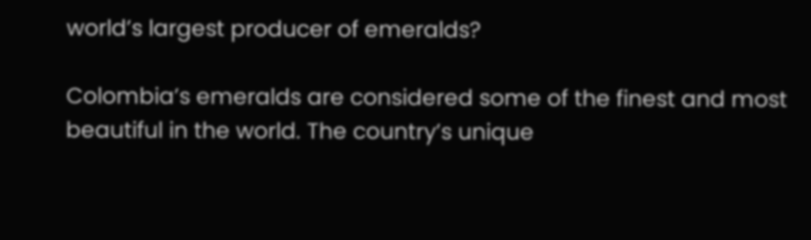world’s largest producer of emeralds?

Colombia’s emeralds are considered some of the finest and most beautiful in the world. The country’s unique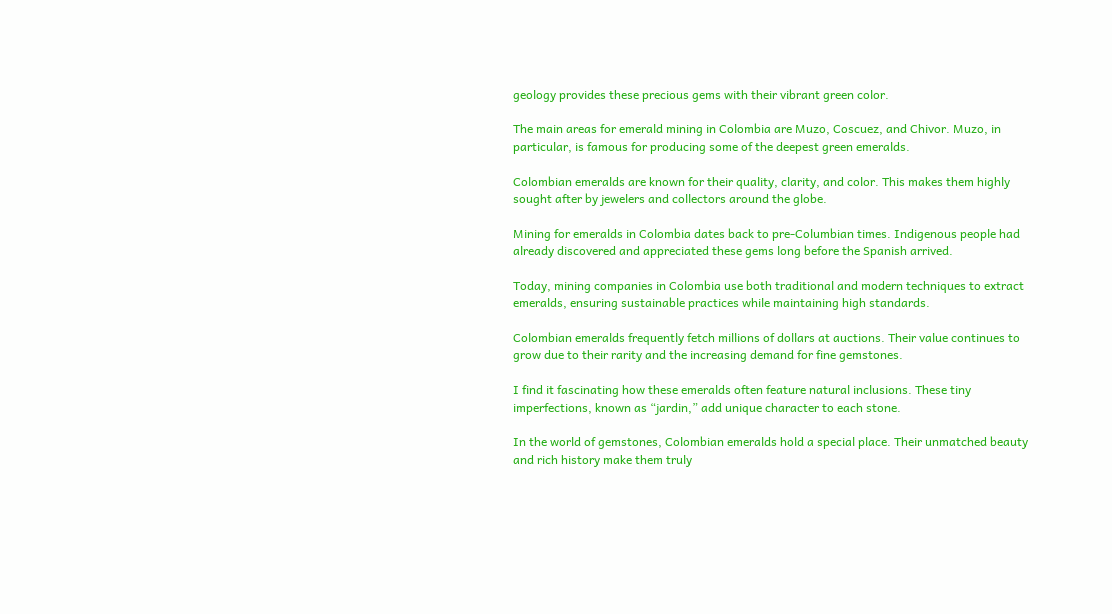geology provides these precious gems with their vibrant green color.

The main areas for emerald mining in Colombia are Muzo, Coscuez, and Chivor. Muzo, in particular, is famous for producing some of the deepest green emeralds.

Colombian emeralds are known for their quality, clarity, and color. This makes them highly sought after by jewelers and collectors around the globe.

Mining for emeralds in Colombia dates back to pre-Columbian times. Indigenous people had already discovered and appreciated these gems long before the Spanish arrived.

Today, mining companies in Colombia use both traditional and modern techniques to extract emeralds, ensuring sustainable practices while maintaining high standards.

Colombian emeralds frequently fetch millions of dollars at auctions. Their value continues to grow due to their rarity and the increasing demand for fine gemstones.

I find it fascinating how these emeralds often feature natural inclusions. These tiny imperfections, known as “jardin,” add unique character to each stone.

In the world of gemstones, Colombian emeralds hold a special place. Their unmatched beauty and rich history make them truly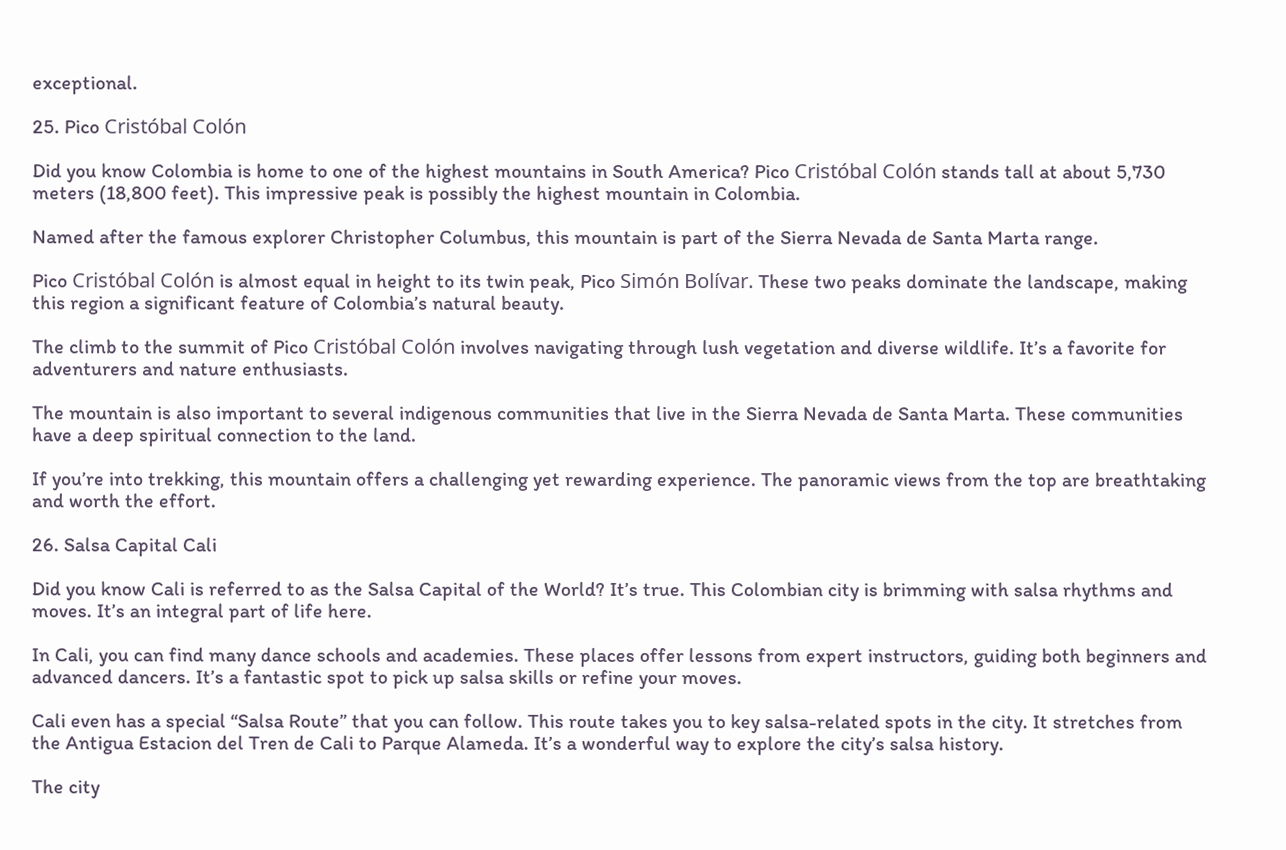exceptional.

25. Pico Cristóbal Colón

Did you know Colombia is home to one of the highest mountains in South America? Pico Cristóbal Colón stands tall at about 5,730 meters (18,800 feet). This impressive peak is possibly the highest mountain in Colombia.

Named after the famous explorer Christopher Columbus, this mountain is part of the Sierra Nevada de Santa Marta range.

Pico Cristóbal Colón is almost equal in height to its twin peak, Pico Simón Bolívar. These two peaks dominate the landscape, making this region a significant feature of Colombia’s natural beauty.

The climb to the summit of Pico Cristóbal Colón involves navigating through lush vegetation and diverse wildlife. It’s a favorite for adventurers and nature enthusiasts.

The mountain is also important to several indigenous communities that live in the Sierra Nevada de Santa Marta. These communities have a deep spiritual connection to the land.

If you’re into trekking, this mountain offers a challenging yet rewarding experience. The panoramic views from the top are breathtaking and worth the effort.

26. Salsa Capital Cali

Did you know Cali is referred to as the Salsa Capital of the World? It’s true. This Colombian city is brimming with salsa rhythms and moves. It’s an integral part of life here.

In Cali, you can find many dance schools and academies. These places offer lessons from expert instructors, guiding both beginners and advanced dancers. It’s a fantastic spot to pick up salsa skills or refine your moves.

Cali even has a special “Salsa Route” that you can follow. This route takes you to key salsa-related spots in the city. It stretches from the Antigua Estacion del Tren de Cali to Parque Alameda. It’s a wonderful way to explore the city’s salsa history.

The city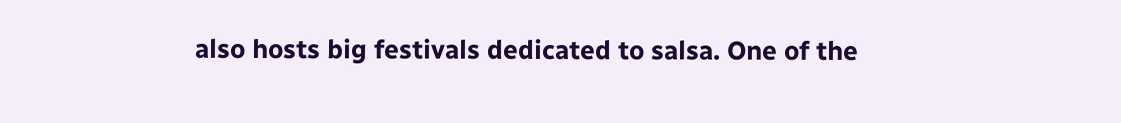also hosts big festivals dedicated to salsa. One of the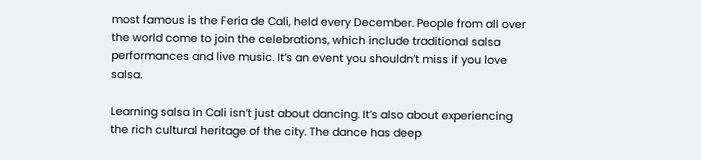most famous is the Feria de Cali, held every December. People from all over the world come to join the celebrations, which include traditional salsa performances and live music. It’s an event you shouldn’t miss if you love salsa.

Learning salsa in Cali isn’t just about dancing. It’s also about experiencing the rich cultural heritage of the city. The dance has deep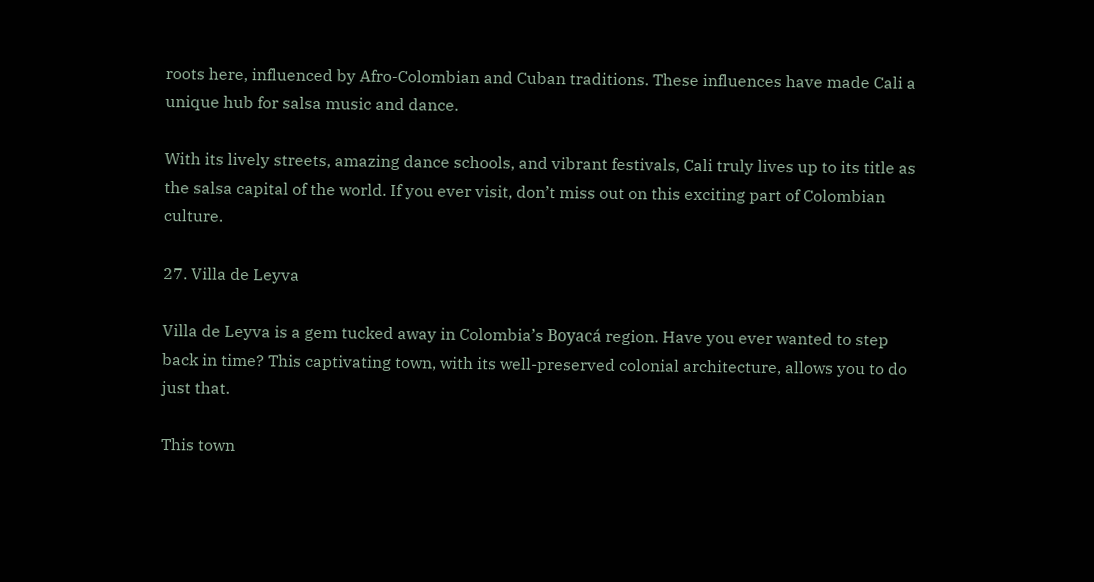roots here, influenced by Afro-Colombian and Cuban traditions. These influences have made Cali a unique hub for salsa music and dance.

With its lively streets, amazing dance schools, and vibrant festivals, Cali truly lives up to its title as the salsa capital of the world. If you ever visit, don’t miss out on this exciting part of Colombian culture.

27. Villa de Leyva

Villa de Leyva is a gem tucked away in Colombia’s Boyacá region. Have you ever wanted to step back in time? This captivating town, with its well-preserved colonial architecture, allows you to do just that.

This town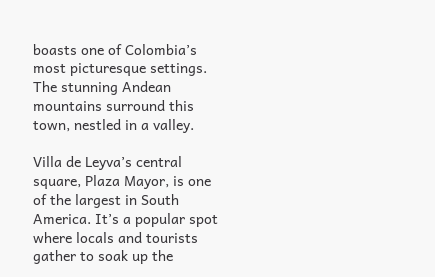boasts one of Colombia’s most picturesque settings. The stunning Andean mountains surround this town, nestled in a valley.

Villa de Leyva’s central square, Plaza Mayor, is one of the largest in South America. It’s a popular spot where locals and tourists gather to soak up the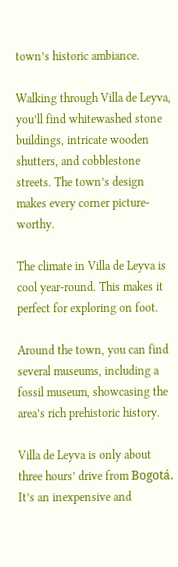town’s historic ambiance.

Walking through Villa de Leyva, you’ll find whitewashed stone buildings, intricate wooden shutters, and cobblestone streets. The town’s design makes every corner picture-worthy.

The climate in Villa de Leyva is cool year-round. This makes it perfect for exploring on foot.

Around the town, you can find several museums, including a fossil museum, showcasing the area’s rich prehistoric history.

Villa de Leyva is only about three hours’ drive from Bogotá. It’s an inexpensive and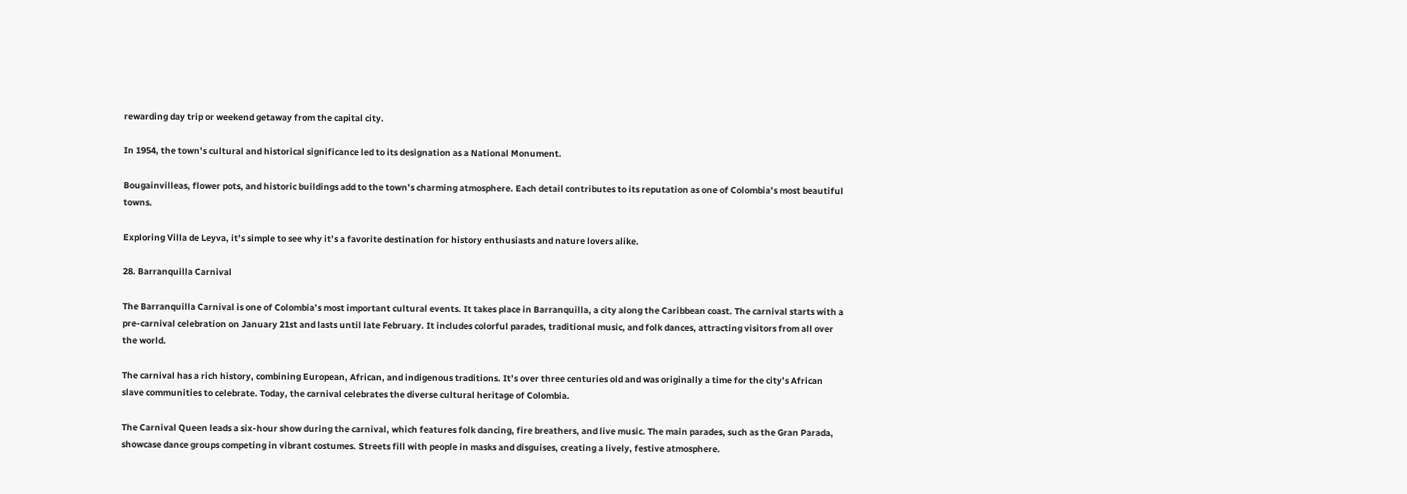rewarding day trip or weekend getaway from the capital city.

In 1954, the town’s cultural and historical significance led to its designation as a National Monument.

Bougainvilleas, flower pots, and historic buildings add to the town’s charming atmosphere. Each detail contributes to its reputation as one of Colombia’s most beautiful towns.

Exploring Villa de Leyva, it’s simple to see why it’s a favorite destination for history enthusiasts and nature lovers alike.

28. Barranquilla Carnival

The Barranquilla Carnival is one of Colombia’s most important cultural events. It takes place in Barranquilla, a city along the Caribbean coast. The carnival starts with a pre-carnival celebration on January 21st and lasts until late February. It includes colorful parades, traditional music, and folk dances, attracting visitors from all over the world.

The carnival has a rich history, combining European, African, and indigenous traditions. It’s over three centuries old and was originally a time for the city’s African slave communities to celebrate. Today, the carnival celebrates the diverse cultural heritage of Colombia.

The Carnival Queen leads a six-hour show during the carnival, which features folk dancing, fire breathers, and live music. The main parades, such as the Gran Parada, showcase dance groups competing in vibrant costumes. Streets fill with people in masks and disguises, creating a lively, festive atmosphere.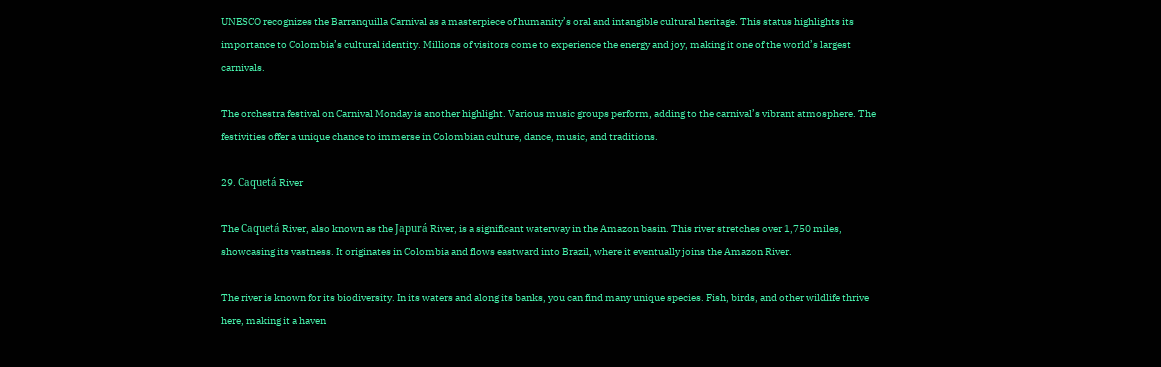UNESCO recognizes the Barranquilla Carnival as a masterpiece of humanity’s oral and intangible cultural heritage. This status highlights its importance to Colombia’s cultural identity. Millions of visitors come to experience the energy and joy, making it one of the world’s largest carnivals.

The orchestra festival on Carnival Monday is another highlight. Various music groups perform, adding to the carnival’s vibrant atmosphere. The festivities offer a unique chance to immerse in Colombian culture, dance, music, and traditions.

29. Caquetá River

The Caquetá River, also known as the Japurá River, is a significant waterway in the Amazon basin. This river stretches over 1,750 miles, showcasing its vastness. It originates in Colombia and flows eastward into Brazil, where it eventually joins the Amazon River.

The river is known for its biodiversity. In its waters and along its banks, you can find many unique species. Fish, birds, and other wildlife thrive here, making it a haven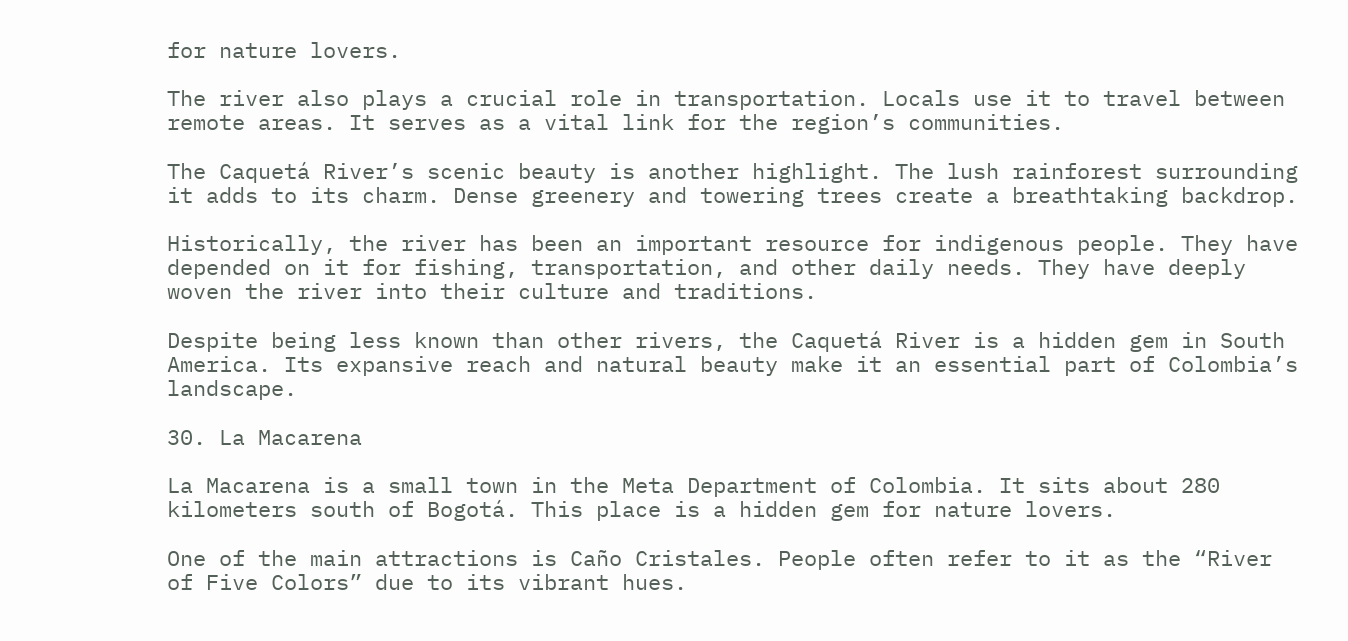for nature lovers.

The river also plays a crucial role in transportation. Locals use it to travel between remote areas. It serves as a vital link for the region’s communities.

The Caquetá River’s scenic beauty is another highlight. The lush rainforest surrounding it adds to its charm. Dense greenery and towering trees create a breathtaking backdrop.

Historically, the river has been an important resource for indigenous people. They have depended on it for fishing, transportation, and other daily needs. They have deeply woven the river into their culture and traditions.

Despite being less known than other rivers, the Caquetá River is a hidden gem in South America. Its expansive reach and natural beauty make it an essential part of Colombia’s landscape.

30. La Macarena

La Macarena is a small town in the Meta Department of Colombia. It sits about 280 kilometers south of Bogotá. This place is a hidden gem for nature lovers.

One of the main attractions is Caño Cristales. People often refer to it as the “River of Five Colors” due to its vibrant hues.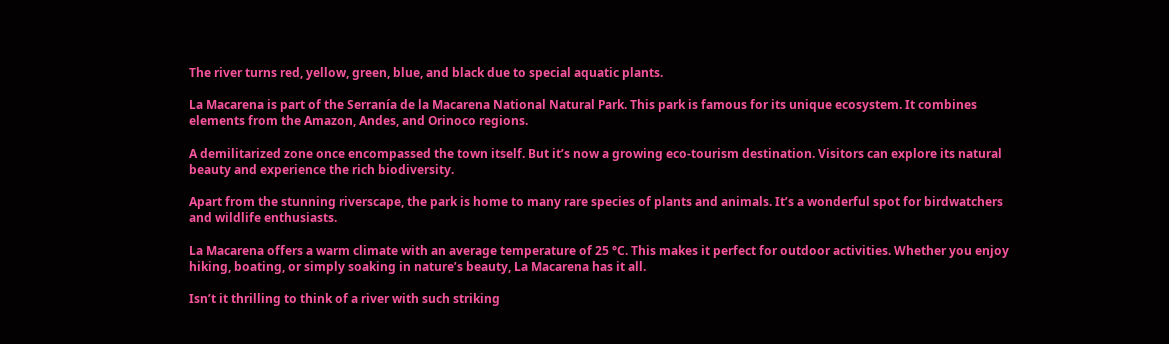The river turns red, yellow, green, blue, and black due to special aquatic plants.

La Macarena is part of the Serranía de la Macarena National Natural Park. This park is famous for its unique ecosystem. It combines elements from the Amazon, Andes, and Orinoco regions.

A demilitarized zone once encompassed the town itself. But it’s now a growing eco-tourism destination. Visitors can explore its natural beauty and experience the rich biodiversity.

Apart from the stunning riverscape, the park is home to many rare species of plants and animals. It’s a wonderful spot for birdwatchers and wildlife enthusiasts.

La Macarena offers a warm climate with an average temperature of 25 °C. This makes it perfect for outdoor activities. Whether you enjoy hiking, boating, or simply soaking in nature’s beauty, La Macarena has it all.

Isn’t it thrilling to think of a river with such striking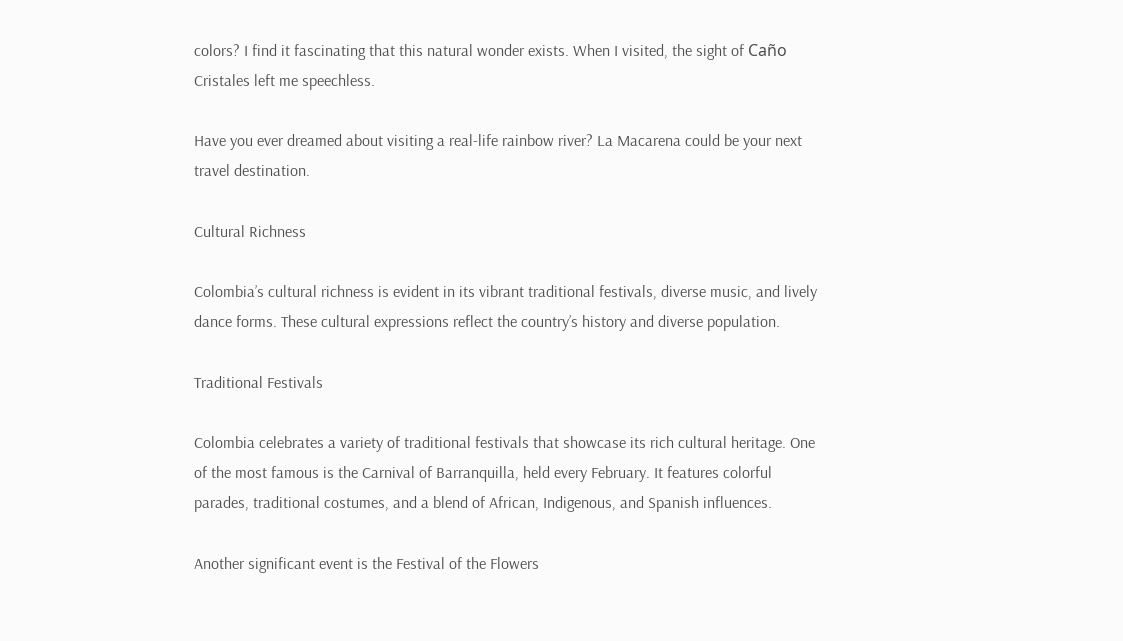colors? I find it fascinating that this natural wonder exists. When I visited, the sight of Caño Cristales left me speechless.

Have you ever dreamed about visiting a real-life rainbow river? La Macarena could be your next travel destination.

Cultural Richness

Colombia’s cultural richness is evident in its vibrant traditional festivals, diverse music, and lively dance forms. These cultural expressions reflect the country’s history and diverse population.

Traditional Festivals

Colombia celebrates a variety of traditional festivals that showcase its rich cultural heritage. One of the most famous is the Carnival of Barranquilla, held every February. It features colorful parades, traditional costumes, and a blend of African, Indigenous, and Spanish influences.

Another significant event is the Festival of the Flowers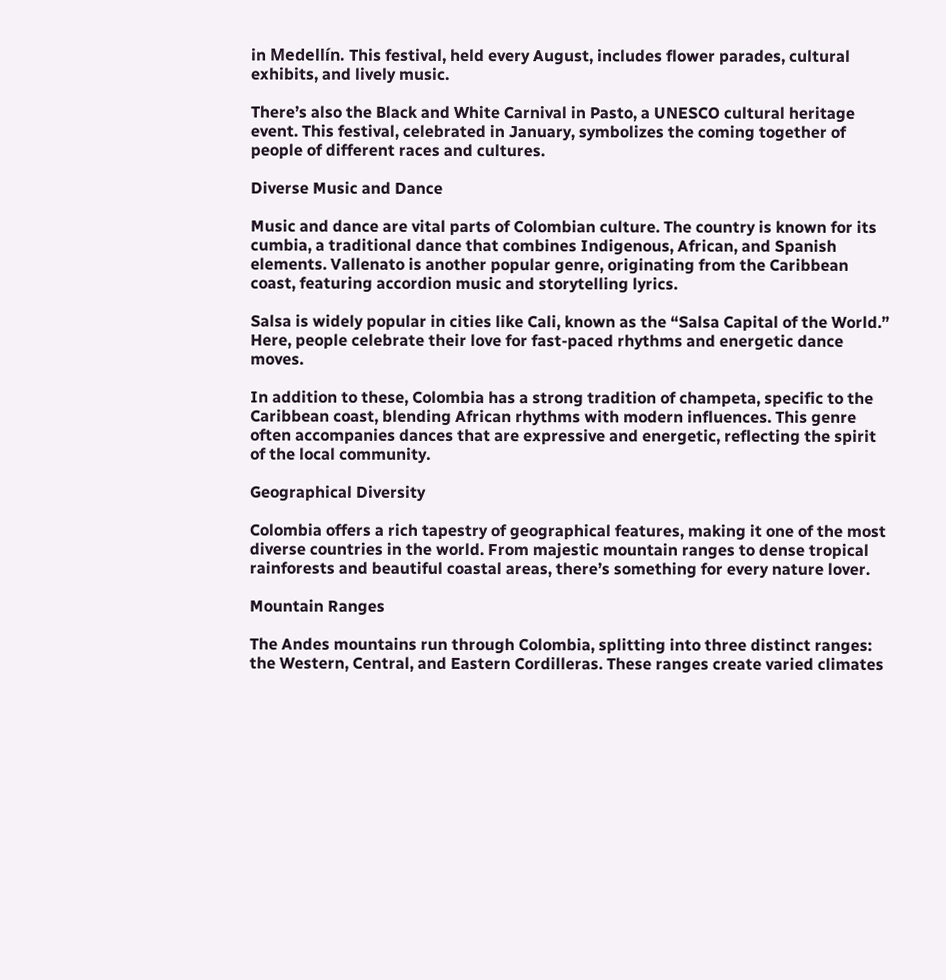in Medellín. This festival, held every August, includes flower parades, cultural exhibits, and lively music.

There’s also the Black and White Carnival in Pasto, a UNESCO cultural heritage event. This festival, celebrated in January, symbolizes the coming together of people of different races and cultures.

Diverse Music and Dance

Music and dance are vital parts of Colombian culture. The country is known for its cumbia, a traditional dance that combines Indigenous, African, and Spanish elements. Vallenato is another popular genre, originating from the Caribbean coast, featuring accordion music and storytelling lyrics.

Salsa is widely popular in cities like Cali, known as the “Salsa Capital of the World.” Here, people celebrate their love for fast-paced rhythms and energetic dance moves.

In addition to these, Colombia has a strong tradition of champeta, specific to the Caribbean coast, blending African rhythms with modern influences. This genre often accompanies dances that are expressive and energetic, reflecting the spirit of the local community.

Geographical Diversity

Colombia offers a rich tapestry of geographical features, making it one of the most diverse countries in the world. From majestic mountain ranges to dense tropical rainforests and beautiful coastal areas, there’s something for every nature lover.

Mountain Ranges

The Andes mountains run through Colombia, splitting into three distinct ranges: the Western, Central, and Eastern Cordilleras. These ranges create varied climates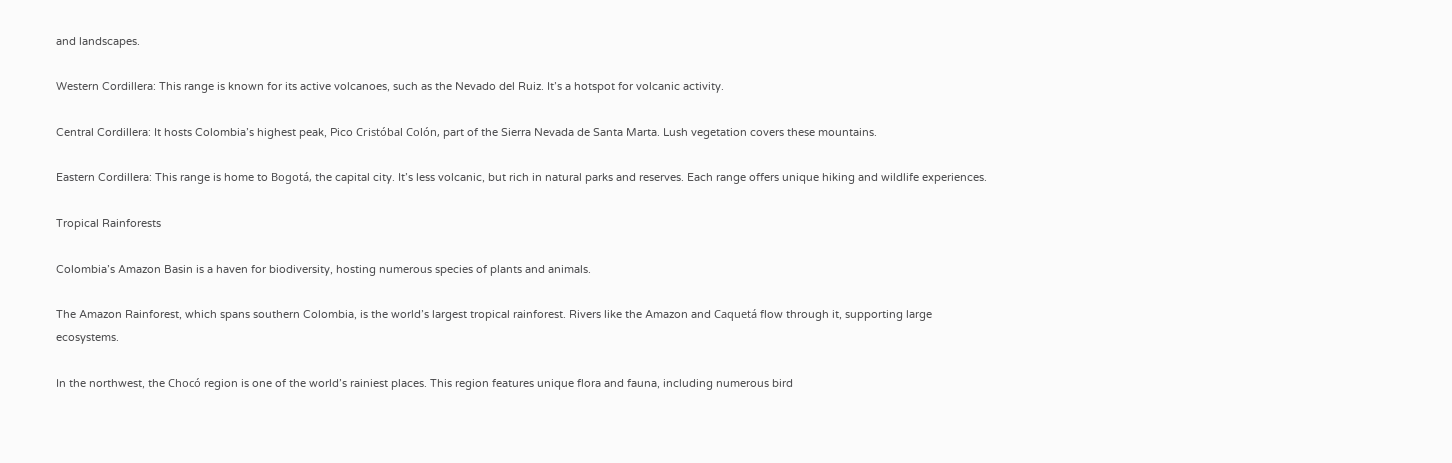and landscapes.

Western Cordillera: This range is known for its active volcanoes, such as the Nevado del Ruiz. It’s a hotspot for volcanic activity.

Central Cordillera: It hosts Colombia’s highest peak, Pico Cristóbal Colón, part of the Sierra Nevada de Santa Marta. Lush vegetation covers these mountains.

Eastern Cordillera: This range is home to Bogotá, the capital city. It’s less volcanic, but rich in natural parks and reserves. Each range offers unique hiking and wildlife experiences.

Tropical Rainforests

Colombia’s Amazon Basin is a haven for biodiversity, hosting numerous species of plants and animals.

The Amazon Rainforest, which spans southern Colombia, is the world’s largest tropical rainforest. Rivers like the Amazon and Caquetá flow through it, supporting large ecosystems.

In the northwest, the Chocó region is one of the world’s rainiest places. This region features unique flora and fauna, including numerous bird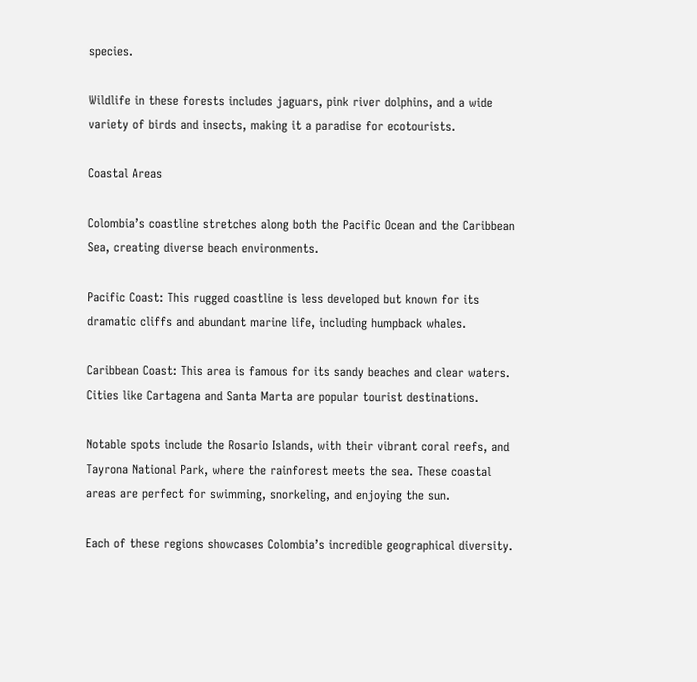species.

Wildlife in these forests includes jaguars, pink river dolphins, and a wide variety of birds and insects, making it a paradise for ecotourists.

Coastal Areas

Colombia’s coastline stretches along both the Pacific Ocean and the Caribbean Sea, creating diverse beach environments.

Pacific Coast: This rugged coastline is less developed but known for its dramatic cliffs and abundant marine life, including humpback whales.

Caribbean Coast: This area is famous for its sandy beaches and clear waters. Cities like Cartagena and Santa Marta are popular tourist destinations.

Notable spots include the Rosario Islands, with their vibrant coral reefs, and Tayrona National Park, where the rainforest meets the sea. These coastal areas are perfect for swimming, snorkeling, and enjoying the sun.

Each of these regions showcases Colombia’s incredible geographical diversity.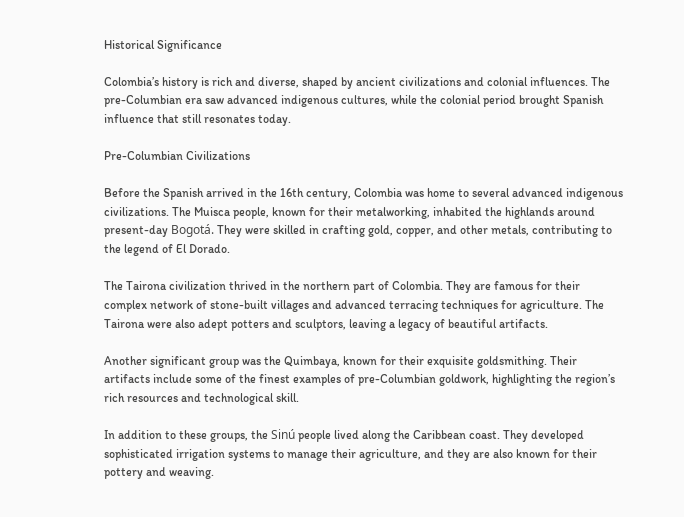Historical Significance

Colombia’s history is rich and diverse, shaped by ancient civilizations and colonial influences. The pre-Columbian era saw advanced indigenous cultures, while the colonial period brought Spanish influence that still resonates today.

Pre-Columbian Civilizations

Before the Spanish arrived in the 16th century, Colombia was home to several advanced indigenous civilizations. The Muisca people, known for their metalworking, inhabited the highlands around present-day Bogotá. They were skilled in crafting gold, copper, and other metals, contributing to the legend of El Dorado.

The Tairona civilization thrived in the northern part of Colombia. They are famous for their complex network of stone-built villages and advanced terracing techniques for agriculture. The Tairona were also adept potters and sculptors, leaving a legacy of beautiful artifacts.

Another significant group was the Quimbaya, known for their exquisite goldsmithing. Their artifacts include some of the finest examples of pre-Columbian goldwork, highlighting the region’s rich resources and technological skill.

In addition to these groups, the Sinú people lived along the Caribbean coast. They developed sophisticated irrigation systems to manage their agriculture, and they are also known for their pottery and weaving.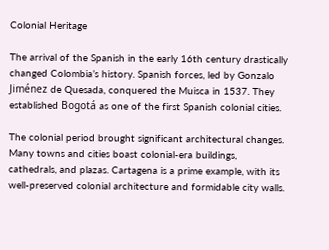Colonial Heritage

The arrival of the Spanish in the early 16th century drastically changed Colombia’s history. Spanish forces, led by Gonzalo Jiménez de Quesada, conquered the Muisca in 1537. They established Bogotá as one of the first Spanish colonial cities.

The colonial period brought significant architectural changes. Many towns and cities boast colonial-era buildings, cathedrals, and plazas. Cartagena is a prime example, with its well-preserved colonial architecture and formidable city walls.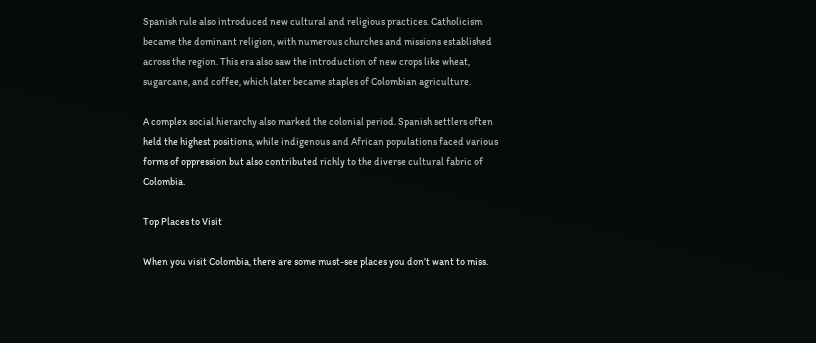Spanish rule also introduced new cultural and religious practices. Catholicism became the dominant religion, with numerous churches and missions established across the region. This era also saw the introduction of new crops like wheat, sugarcane, and coffee, which later became staples of Colombian agriculture.

A complex social hierarchy also marked the colonial period. Spanish settlers often held the highest positions, while indigenous and African populations faced various forms of oppression but also contributed richly to the diverse cultural fabric of Colombia.

Top Places to Visit

When you visit Colombia, there are some must-see places you don’t want to miss.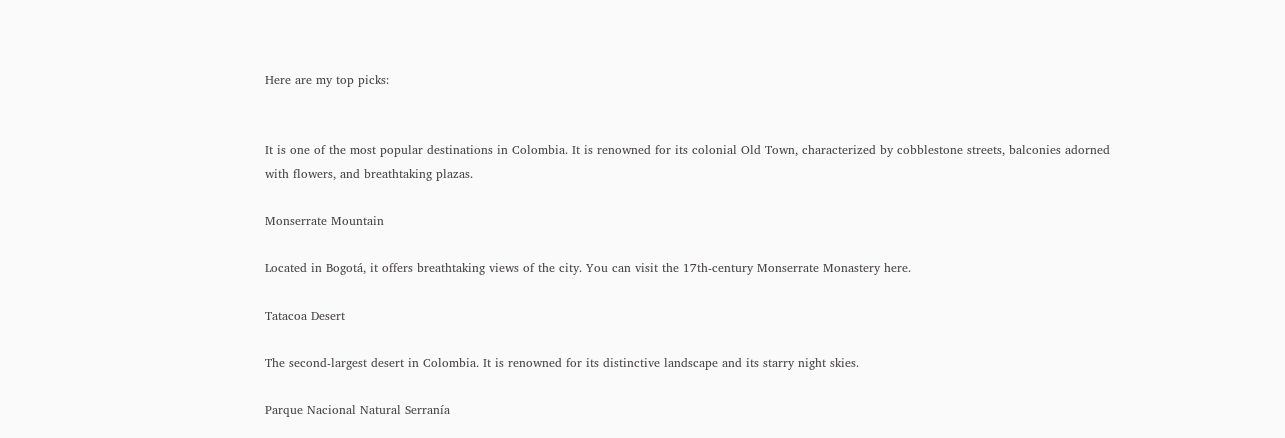Here are my top picks:


It is one of the most popular destinations in Colombia. It is renowned for its colonial Old Town, characterized by cobblestone streets, balconies adorned with flowers, and breathtaking plazas.

Monserrate Mountain

Located in Bogotá, it offers breathtaking views of the city. You can visit the 17th-century Monserrate Monastery here.

Tatacoa Desert

The second-largest desert in Colombia. It is renowned for its distinctive landscape and its starry night skies.

Parque Nacional Natural Serranía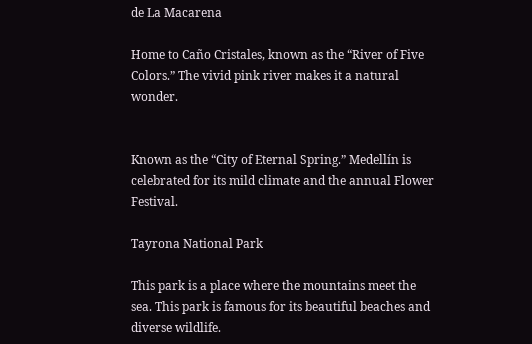de La Macarena

Home to Caño Cristales, known as the “River of Five Colors.” The vivid pink river makes it a natural wonder.


Known as the “City of Eternal Spring.” Medellín is celebrated for its mild climate and the annual Flower Festival.

Tayrona National Park

This park is a place where the mountains meet the sea. This park is famous for its beautiful beaches and diverse wildlife.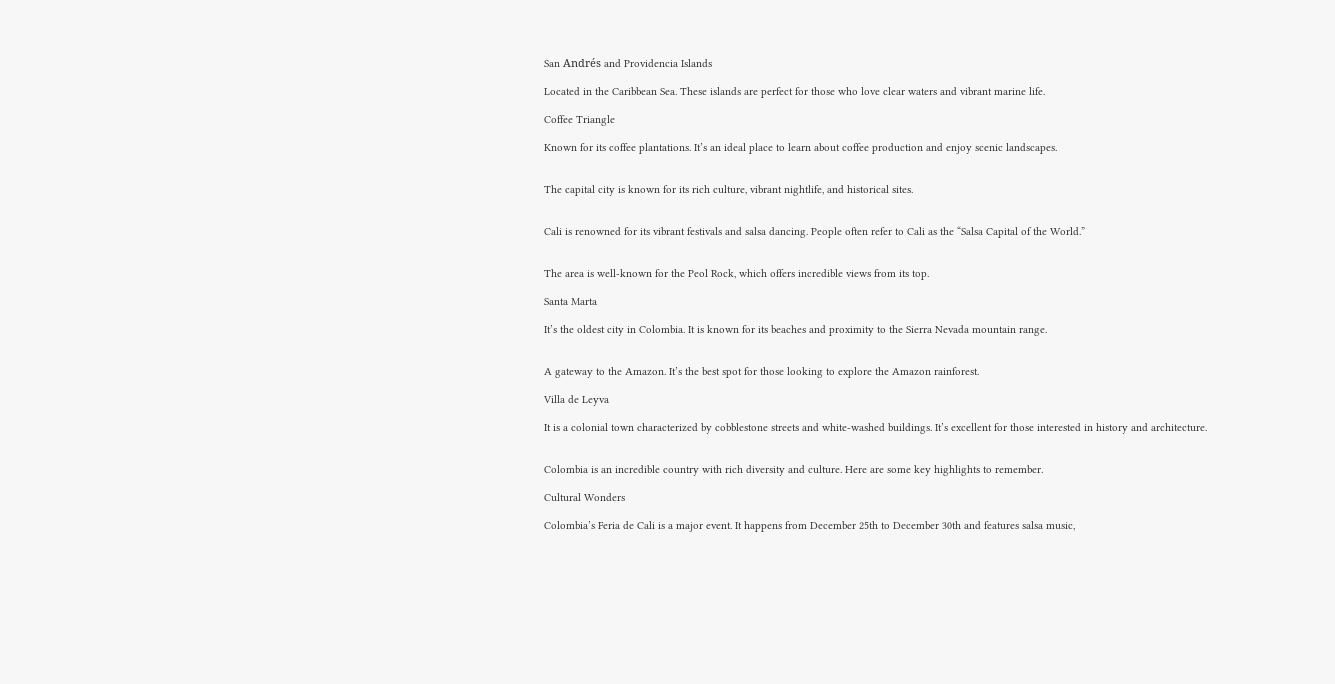San Andrés and Providencia Islands

Located in the Caribbean Sea. These islands are perfect for those who love clear waters and vibrant marine life.

Coffee Triangle

Known for its coffee plantations. It’s an ideal place to learn about coffee production and enjoy scenic landscapes.


The capital city is known for its rich culture, vibrant nightlife, and historical sites.


Cali is renowned for its vibrant festivals and salsa dancing. People often refer to Cali as the “Salsa Capital of the World.”


The area is well-known for the Peol Rock, which offers incredible views from its top.

Santa Marta

It’s the oldest city in Colombia. It is known for its beaches and proximity to the Sierra Nevada mountain range.


A gateway to the Amazon. It’s the best spot for those looking to explore the Amazon rainforest.

Villa de Leyva

It is a colonial town characterized by cobblestone streets and white-washed buildings. It’s excellent for those interested in history and architecture.


Colombia is an incredible country with rich diversity and culture. Here are some key highlights to remember.

Cultural Wonders

Colombia’s Feria de Cali is a major event. It happens from December 25th to December 30th and features salsa music,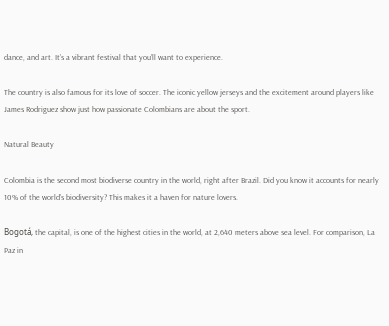dance, and art. It’s a vibrant festival that you’ll want to experience.

The country is also famous for its love of soccer. The iconic yellow jerseys and the excitement around players like James Rodriguez show just how passionate Colombians are about the sport.

Natural Beauty

Colombia is the second most biodiverse country in the world, right after Brazil. Did you know it accounts for nearly 10% of the world’s biodiversity? This makes it a haven for nature lovers.

Bogotá, the capital, is one of the highest cities in the world, at 2,640 meters above sea level. For comparison, La Paz in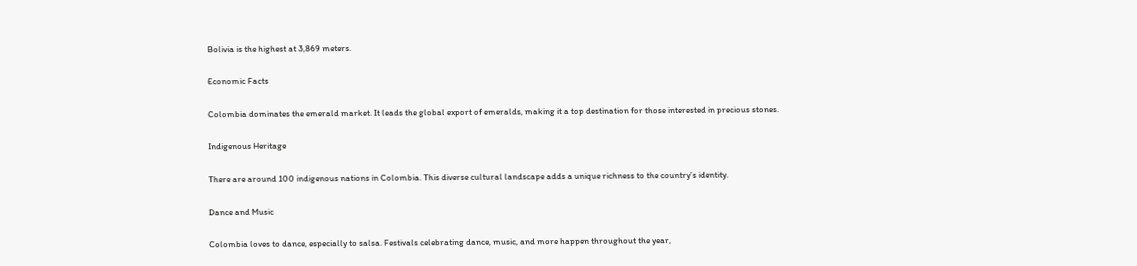Bolivia is the highest at 3,869 meters.

Economic Facts

Colombia dominates the emerald market. It leads the global export of emeralds, making it a top destination for those interested in precious stones.

Indigenous Heritage

There are around 100 indigenous nations in Colombia. This diverse cultural landscape adds a unique richness to the country’s identity.

Dance and Music

Colombia loves to dance, especially to salsa. Festivals celebrating dance, music, and more happen throughout the year,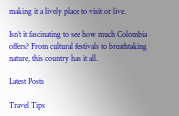making it a lively place to visit or live.

Isn’t it fascinating to see how much Colombia offers? From cultural festivals to breathtaking nature, this country has it all.

Latest Posts

Travel Tips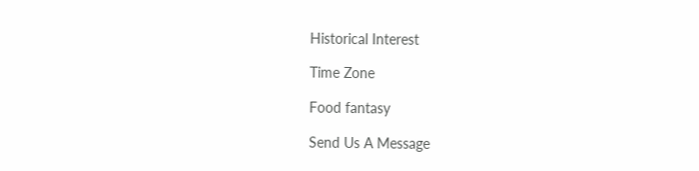Historical Interest

Time Zone

Food fantasy

Send Us A Message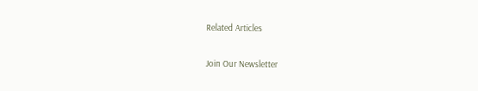Related Articles

Join Our Newsletter